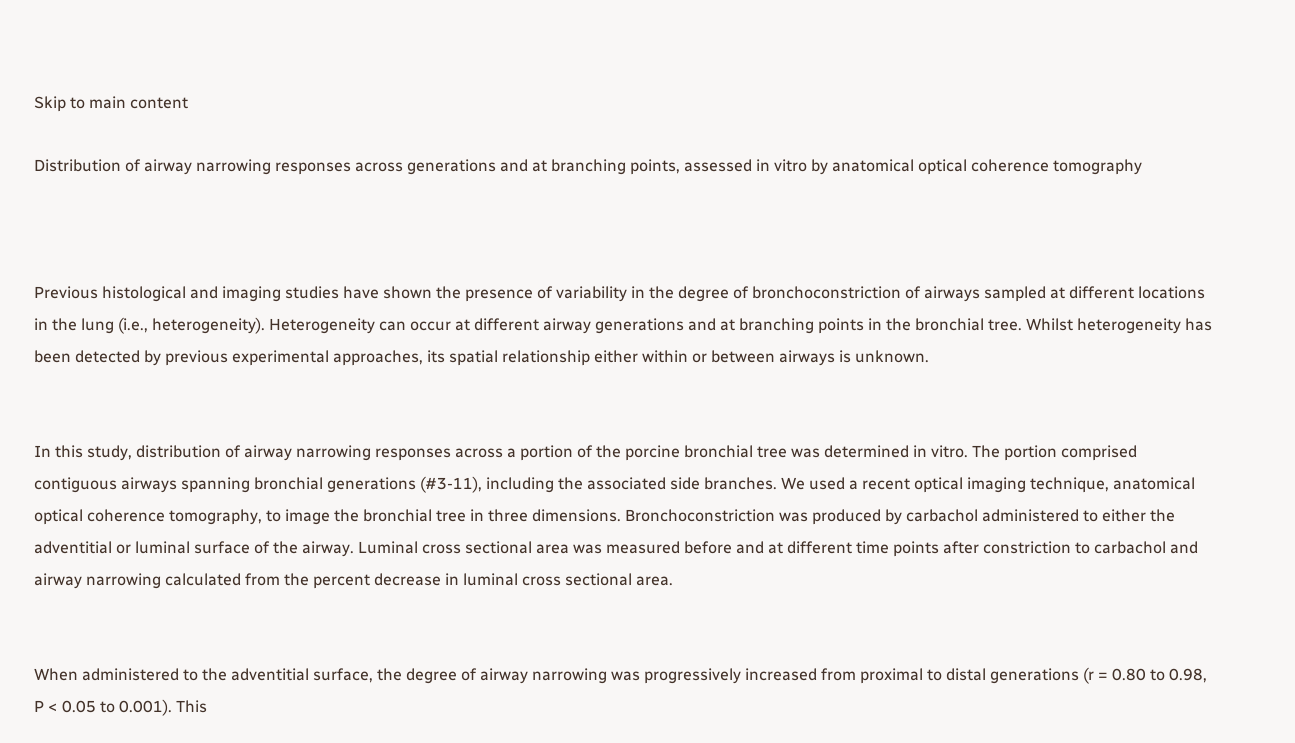Skip to main content

Distribution of airway narrowing responses across generations and at branching points, assessed in vitro by anatomical optical coherence tomography



Previous histological and imaging studies have shown the presence of variability in the degree of bronchoconstriction of airways sampled at different locations in the lung (i.e., heterogeneity). Heterogeneity can occur at different airway generations and at branching points in the bronchial tree. Whilst heterogeneity has been detected by previous experimental approaches, its spatial relationship either within or between airways is unknown.


In this study, distribution of airway narrowing responses across a portion of the porcine bronchial tree was determined in vitro. The portion comprised contiguous airways spanning bronchial generations (#3-11), including the associated side branches. We used a recent optical imaging technique, anatomical optical coherence tomography, to image the bronchial tree in three dimensions. Bronchoconstriction was produced by carbachol administered to either the adventitial or luminal surface of the airway. Luminal cross sectional area was measured before and at different time points after constriction to carbachol and airway narrowing calculated from the percent decrease in luminal cross sectional area.


When administered to the adventitial surface, the degree of airway narrowing was progressively increased from proximal to distal generations (r = 0.80 to 0.98, P < 0.05 to 0.001). This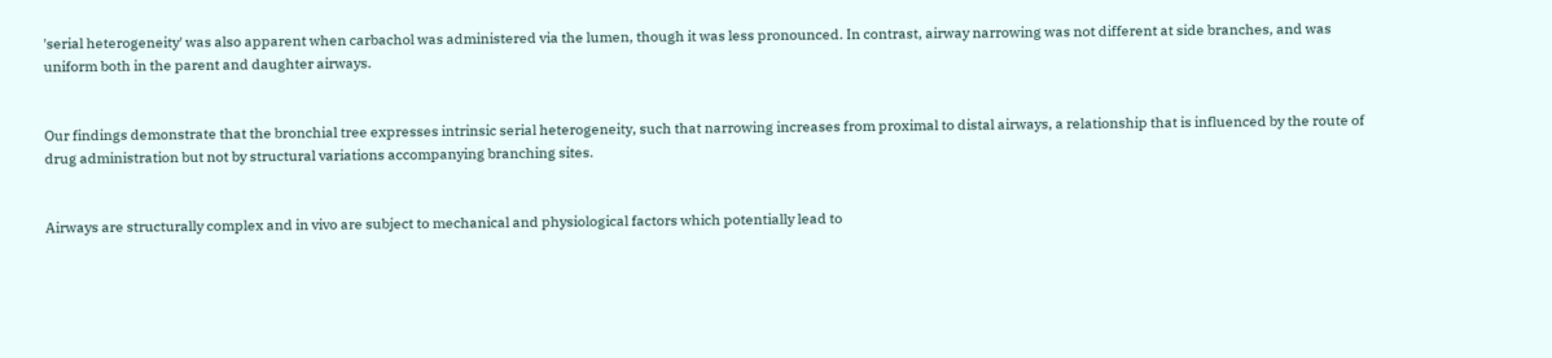'serial heterogeneity' was also apparent when carbachol was administered via the lumen, though it was less pronounced. In contrast, airway narrowing was not different at side branches, and was uniform both in the parent and daughter airways.


Our findings demonstrate that the bronchial tree expresses intrinsic serial heterogeneity, such that narrowing increases from proximal to distal airways, a relationship that is influenced by the route of drug administration but not by structural variations accompanying branching sites.


Airways are structurally complex and in vivo are subject to mechanical and physiological factors which potentially lead to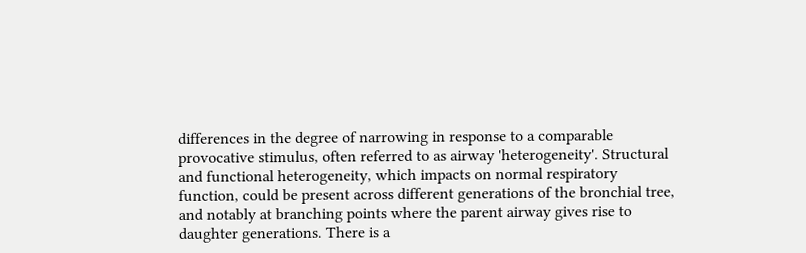differences in the degree of narrowing in response to a comparable provocative stimulus, often referred to as airway 'heterogeneity'. Structural and functional heterogeneity, which impacts on normal respiratory function, could be present across different generations of the bronchial tree, and notably at branching points where the parent airway gives rise to daughter generations. There is a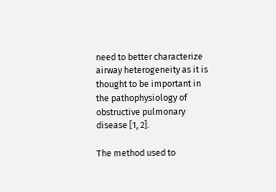need to better characterize airway heterogeneity as it is thought to be important in the pathophysiology of obstructive pulmonary disease [1, 2].

The method used to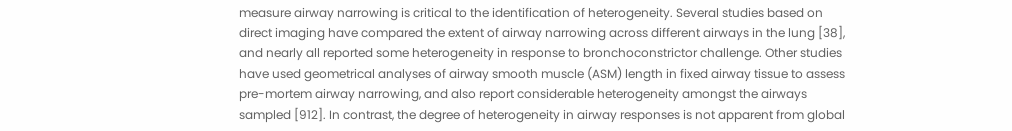measure airway narrowing is critical to the identification of heterogeneity. Several studies based on direct imaging have compared the extent of airway narrowing across different airways in the lung [38], and nearly all reported some heterogeneity in response to bronchoconstrictor challenge. Other studies have used geometrical analyses of airway smooth muscle (ASM) length in fixed airway tissue to assess pre-mortem airway narrowing, and also report considerable heterogeneity amongst the airways sampled [912]. In contrast, the degree of heterogeneity in airway responses is not apparent from global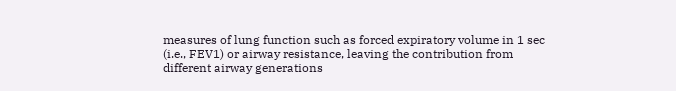measures of lung function such as forced expiratory volume in 1 sec (i.e., FEV1) or airway resistance, leaving the contribution from different airway generations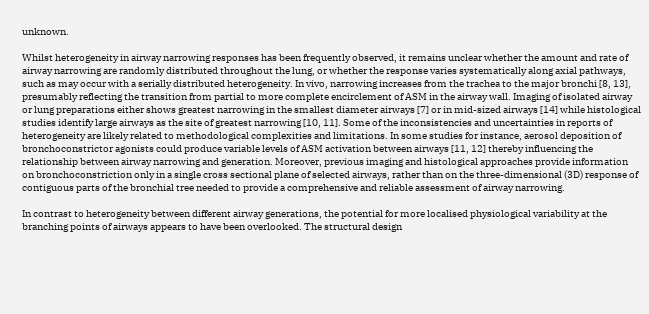unknown.

Whilst heterogeneity in airway narrowing responses has been frequently observed, it remains unclear whether the amount and rate of airway narrowing are randomly distributed throughout the lung, or whether the response varies systematically along axial pathways, such as may occur with a serially distributed heterogeneity. In vivo, narrowing increases from the trachea to the major bronchi [8, 13], presumably reflecting the transition from partial to more complete encirclement of ASM in the airway wall. Imaging of isolated airway or lung preparations either shows greatest narrowing in the smallest diameter airways [7] or in mid-sized airways [14] while histological studies identify large airways as the site of greatest narrowing [10, 11]. Some of the inconsistencies and uncertainties in reports of heterogeneity are likely related to methodological complexities and limitations. In some studies for instance, aerosol deposition of bronchoconstrictor agonists could produce variable levels of ASM activation between airways [11, 12] thereby influencing the relationship between airway narrowing and generation. Moreover, previous imaging and histological approaches provide information on bronchoconstriction only in a single cross sectional plane of selected airways, rather than on the three-dimensional (3D) response of contiguous parts of the bronchial tree needed to provide a comprehensive and reliable assessment of airway narrowing.

In contrast to heterogeneity between different airway generations, the potential for more localised physiological variability at the branching points of airways appears to have been overlooked. The structural design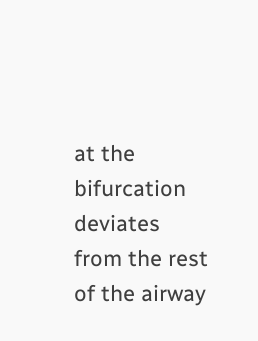at the bifurcation deviates from the rest of the airway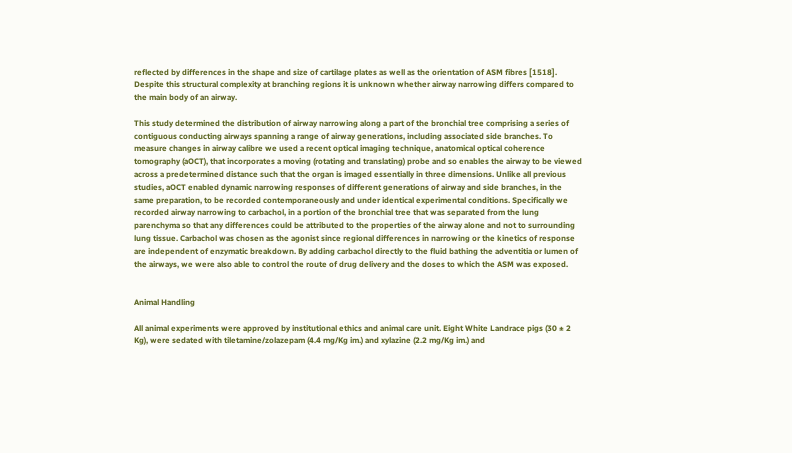reflected by differences in the shape and size of cartilage plates as well as the orientation of ASM fibres [1518]. Despite this structural complexity at branching regions it is unknown whether airway narrowing differs compared to the main body of an airway.

This study determined the distribution of airway narrowing along a part of the bronchial tree comprising a series of contiguous conducting airways spanning a range of airway generations, including associated side branches. To measure changes in airway calibre we used a recent optical imaging technique, anatomical optical coherence tomography (aOCT), that incorporates a moving (rotating and translating) probe and so enables the airway to be viewed across a predetermined distance such that the organ is imaged essentially in three dimensions. Unlike all previous studies, aOCT enabled dynamic narrowing responses of different generations of airway and side branches, in the same preparation, to be recorded contemporaneously and under identical experimental conditions. Specifically we recorded airway narrowing to carbachol, in a portion of the bronchial tree that was separated from the lung parenchyma so that any differences could be attributed to the properties of the airway alone and not to surrounding lung tissue. Carbachol was chosen as the agonist since regional differences in narrowing or the kinetics of response are independent of enzymatic breakdown. By adding carbachol directly to the fluid bathing the adventitia or lumen of the airways, we were also able to control the route of drug delivery and the doses to which the ASM was exposed.


Animal Handling

All animal experiments were approved by institutional ethics and animal care unit. Eight White Landrace pigs (30 ± 2 Kg), were sedated with tiletamine/zolazepam (4.4 mg/Kg im.) and xylazine (2.2 mg/Kg im.) and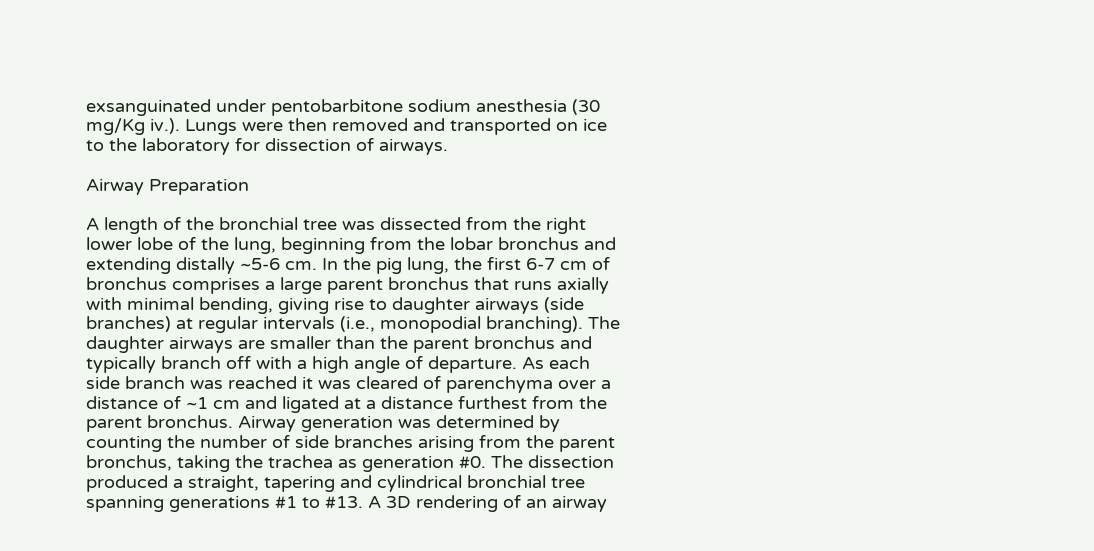exsanguinated under pentobarbitone sodium anesthesia (30 mg/Kg iv.). Lungs were then removed and transported on ice to the laboratory for dissection of airways.

Airway Preparation

A length of the bronchial tree was dissected from the right lower lobe of the lung, beginning from the lobar bronchus and extending distally ~5-6 cm. In the pig lung, the first 6-7 cm of bronchus comprises a large parent bronchus that runs axially with minimal bending, giving rise to daughter airways (side branches) at regular intervals (i.e., monopodial branching). The daughter airways are smaller than the parent bronchus and typically branch off with a high angle of departure. As each side branch was reached it was cleared of parenchyma over a distance of ~1 cm and ligated at a distance furthest from the parent bronchus. Airway generation was determined by counting the number of side branches arising from the parent bronchus, taking the trachea as generation #0. The dissection produced a straight, tapering and cylindrical bronchial tree spanning generations #1 to #13. A 3D rendering of an airway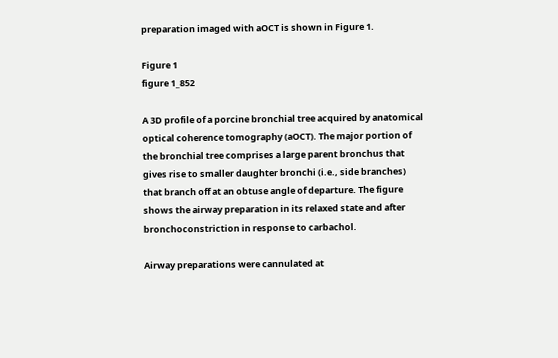preparation imaged with aOCT is shown in Figure 1.

Figure 1
figure 1_852

A 3D profile of a porcine bronchial tree acquired by anatomical optical coherence tomography (aOCT). The major portion of the bronchial tree comprises a large parent bronchus that gives rise to smaller daughter bronchi (i.e., side branches) that branch off at an obtuse angle of departure. The figure shows the airway preparation in its relaxed state and after bronchoconstriction in response to carbachol.

Airway preparations were cannulated at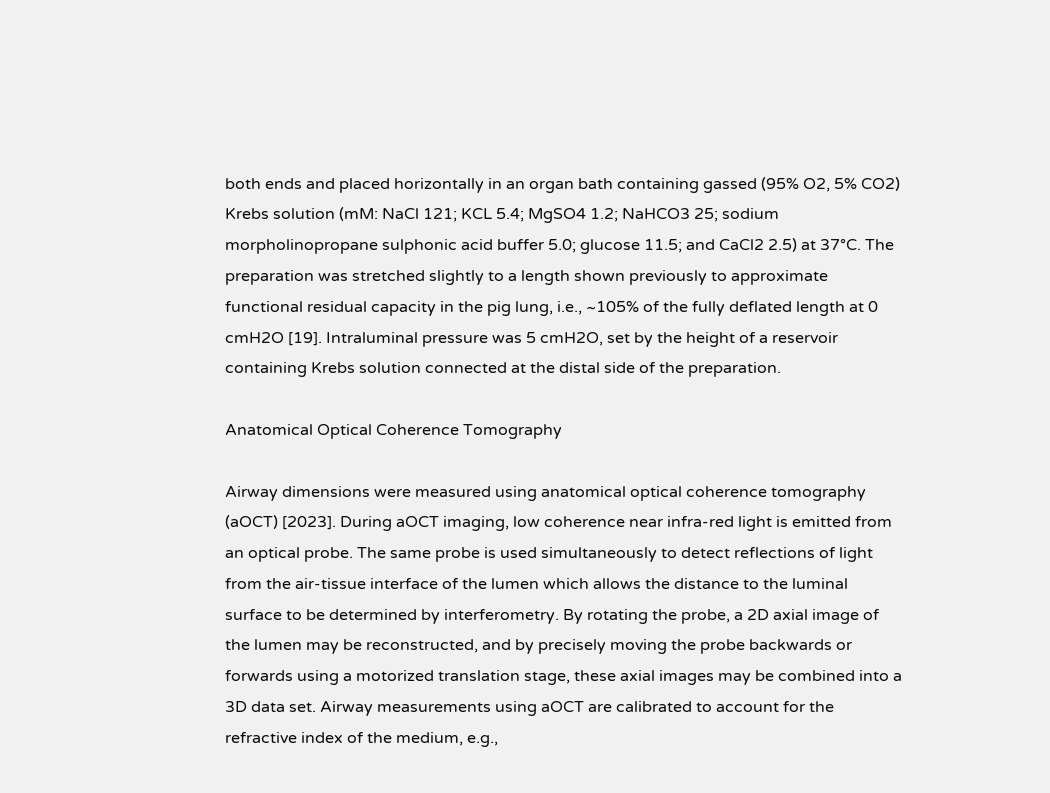both ends and placed horizontally in an organ bath containing gassed (95% O2, 5% CO2) Krebs solution (mM: NaCl 121; KCL 5.4; MgSO4 1.2; NaHCO3 25; sodium morpholinopropane sulphonic acid buffer 5.0; glucose 11.5; and CaCl2 2.5) at 37°C. The preparation was stretched slightly to a length shown previously to approximate functional residual capacity in the pig lung, i.e., ~105% of the fully deflated length at 0 cmH2O [19]. Intraluminal pressure was 5 cmH2O, set by the height of a reservoir containing Krebs solution connected at the distal side of the preparation.

Anatomical Optical Coherence Tomography

Airway dimensions were measured using anatomical optical coherence tomography (aOCT) [2023]. During aOCT imaging, low coherence near infra-red light is emitted from an optical probe. The same probe is used simultaneously to detect reflections of light from the air-tissue interface of the lumen which allows the distance to the luminal surface to be determined by interferometry. By rotating the probe, a 2D axial image of the lumen may be reconstructed, and by precisely moving the probe backwards or forwards using a motorized translation stage, these axial images may be combined into a 3D data set. Airway measurements using aOCT are calibrated to account for the refractive index of the medium, e.g.,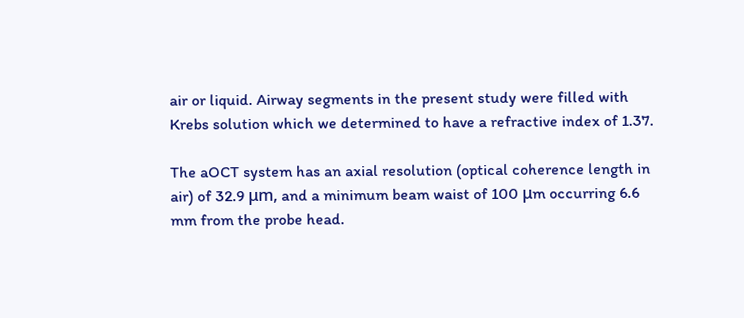air or liquid. Airway segments in the present study were filled with Krebs solution which we determined to have a refractive index of 1.37.

The aOCT system has an axial resolution (optical coherence length in air) of 32.9 μm, and a minimum beam waist of 100 μm occurring 6.6 mm from the probe head.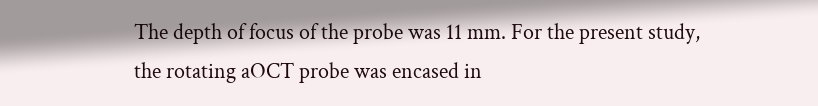The depth of focus of the probe was 11 mm. For the present study, the rotating aOCT probe was encased in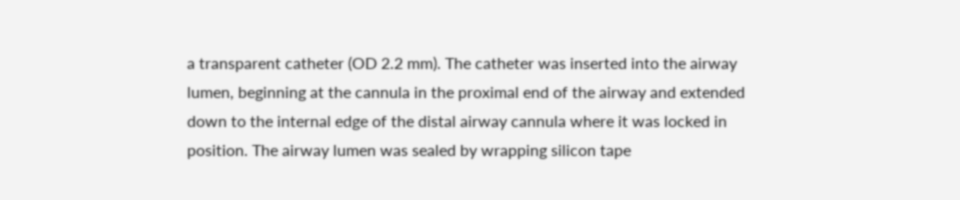a transparent catheter (OD 2.2 mm). The catheter was inserted into the airway lumen, beginning at the cannula in the proximal end of the airway and extended down to the internal edge of the distal airway cannula where it was locked in position. The airway lumen was sealed by wrapping silicon tape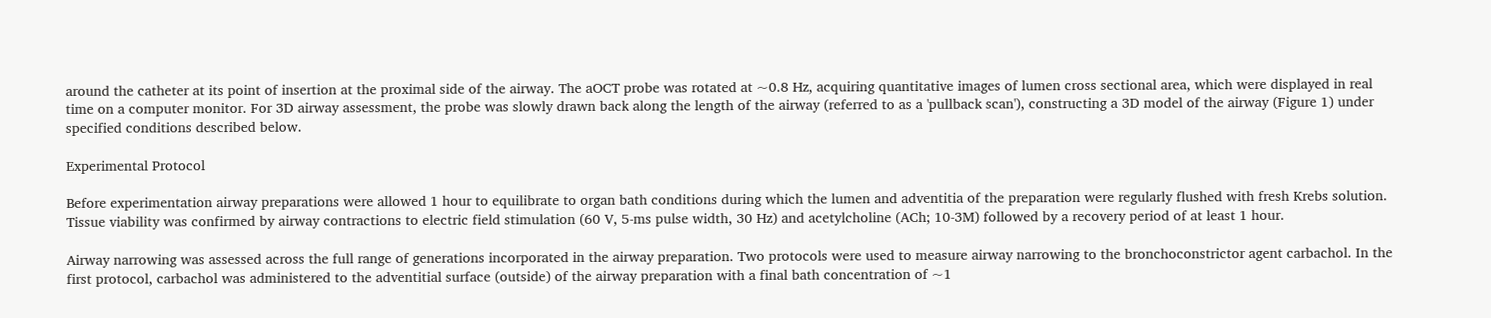around the catheter at its point of insertion at the proximal side of the airway. The aOCT probe was rotated at ~0.8 Hz, acquiring quantitative images of lumen cross sectional area, which were displayed in real time on a computer monitor. For 3D airway assessment, the probe was slowly drawn back along the length of the airway (referred to as a 'pullback scan'), constructing a 3D model of the airway (Figure 1) under specified conditions described below.

Experimental Protocol

Before experimentation airway preparations were allowed 1 hour to equilibrate to organ bath conditions during which the lumen and adventitia of the preparation were regularly flushed with fresh Krebs solution. Tissue viability was confirmed by airway contractions to electric field stimulation (60 V, 5-ms pulse width, 30 Hz) and acetylcholine (ACh; 10-3M) followed by a recovery period of at least 1 hour.

Airway narrowing was assessed across the full range of generations incorporated in the airway preparation. Two protocols were used to measure airway narrowing to the bronchoconstrictor agent carbachol. In the first protocol, carbachol was administered to the adventitial surface (outside) of the airway preparation with a final bath concentration of ~1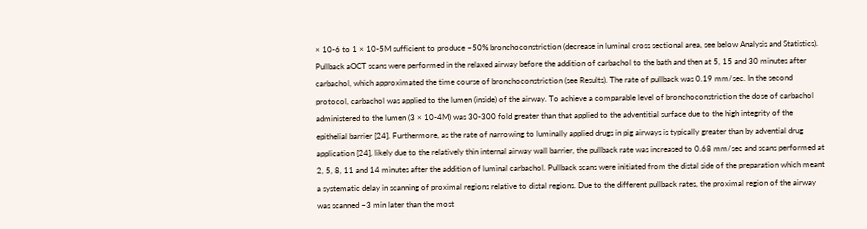× 10-6 to 1 × 10-5M sufficient to produce ~50% bronchoconstriction (decrease in luminal cross sectional area, see below Analysis and Statistics). Pullback aOCT scans were performed in the relaxed airway before the addition of carbachol to the bath and then at 5, 15 and 30 minutes after carbachol, which approximated the time course of bronchoconstriction (see Results). The rate of pullback was 0.19 mm/sec. In the second protocol, carbachol was applied to the lumen (inside) of the airway. To achieve a comparable level of bronchoconstriction the dose of carbachol administered to the lumen (3 × 10-4M) was 30-300 fold greater than that applied to the adventitial surface due to the high integrity of the epithelial barrier [24]. Furthermore, as the rate of narrowing to luminally applied drugs in pig airways is typically greater than by advential drug application [24], likely due to the relatively thin internal airway wall barrier, the pullback rate was increased to 0.68 mm/sec and scans performed at 2, 5, 8, 11 and 14 minutes after the addition of luminal carbachol. Pullback scans were initiated from the distal side of the preparation which meant a systematic delay in scanning of proximal regions relative to distal regions. Due to the different pullback rates, the proximal region of the airway was scanned ~3 min later than the most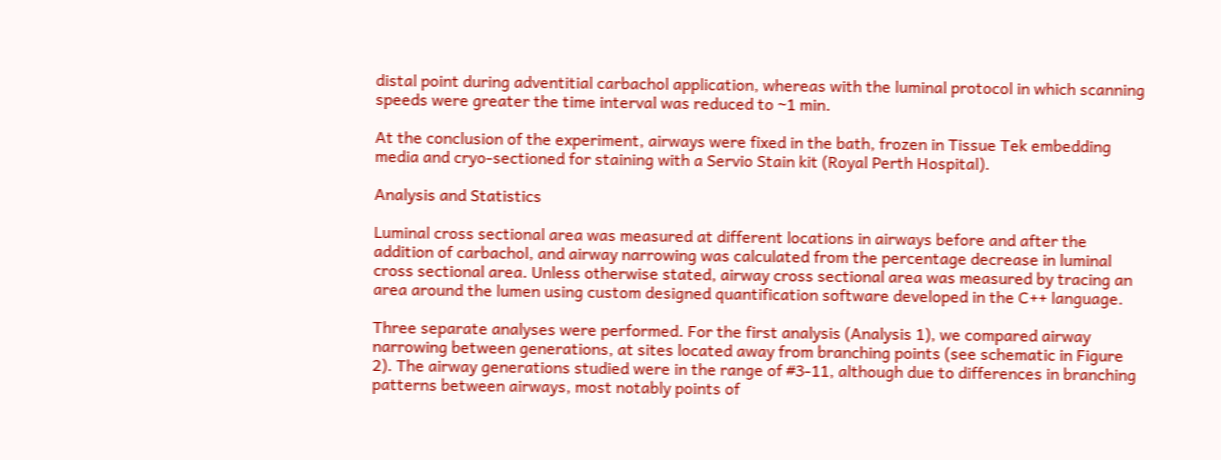distal point during adventitial carbachol application, whereas with the luminal protocol in which scanning speeds were greater the time interval was reduced to ~1 min.

At the conclusion of the experiment, airways were fixed in the bath, frozen in Tissue Tek embedding media and cryo-sectioned for staining with a Servio Stain kit (Royal Perth Hospital).

Analysis and Statistics

Luminal cross sectional area was measured at different locations in airways before and after the addition of carbachol, and airway narrowing was calculated from the percentage decrease in luminal cross sectional area. Unless otherwise stated, airway cross sectional area was measured by tracing an area around the lumen using custom designed quantification software developed in the C++ language.

Three separate analyses were performed. For the first analysis (Analysis 1), we compared airway narrowing between generations, at sites located away from branching points (see schematic in Figure 2). The airway generations studied were in the range of #3-11, although due to differences in branching patterns between airways, most notably points of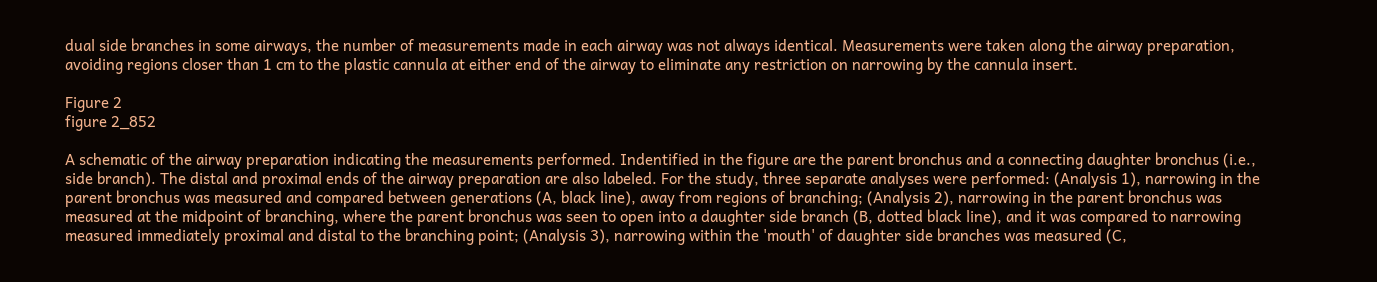dual side branches in some airways, the number of measurements made in each airway was not always identical. Measurements were taken along the airway preparation, avoiding regions closer than 1 cm to the plastic cannula at either end of the airway to eliminate any restriction on narrowing by the cannula insert.

Figure 2
figure 2_852

A schematic of the airway preparation indicating the measurements performed. Indentified in the figure are the parent bronchus and a connecting daughter bronchus (i.e., side branch). The distal and proximal ends of the airway preparation are also labeled. For the study, three separate analyses were performed: (Analysis 1), narrowing in the parent bronchus was measured and compared between generations (A, black line), away from regions of branching; (Analysis 2), narrowing in the parent bronchus was measured at the midpoint of branching, where the parent bronchus was seen to open into a daughter side branch (B, dotted black line), and it was compared to narrowing measured immediately proximal and distal to the branching point; (Analysis 3), narrowing within the 'mouth' of daughter side branches was measured (C,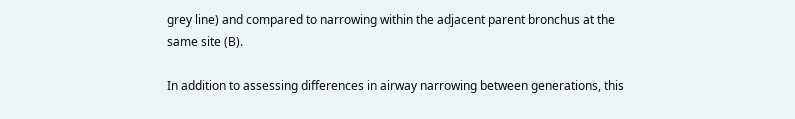grey line) and compared to narrowing within the adjacent parent bronchus at the same site (B).

In addition to assessing differences in airway narrowing between generations, this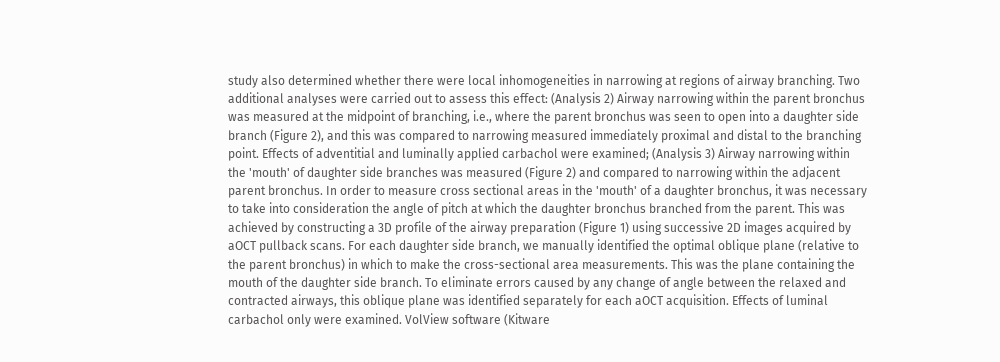study also determined whether there were local inhomogeneities in narrowing at regions of airway branching. Two additional analyses were carried out to assess this effect: (Analysis 2) Airway narrowing within the parent bronchus was measured at the midpoint of branching, i.e., where the parent bronchus was seen to open into a daughter side branch (Figure 2), and this was compared to narrowing measured immediately proximal and distal to the branching point. Effects of adventitial and luminally applied carbachol were examined; (Analysis 3) Airway narrowing within the 'mouth' of daughter side branches was measured (Figure 2) and compared to narrowing within the adjacent parent bronchus. In order to measure cross sectional areas in the 'mouth' of a daughter bronchus, it was necessary to take into consideration the angle of pitch at which the daughter bronchus branched from the parent. This was achieved by constructing a 3D profile of the airway preparation (Figure 1) using successive 2D images acquired by aOCT pullback scans. For each daughter side branch, we manually identified the optimal oblique plane (relative to the parent bronchus) in which to make the cross-sectional area measurements. This was the plane containing the mouth of the daughter side branch. To eliminate errors caused by any change of angle between the relaxed and contracted airways, this oblique plane was identified separately for each aOCT acquisition. Effects of luminal carbachol only were examined. VolView software (Kitware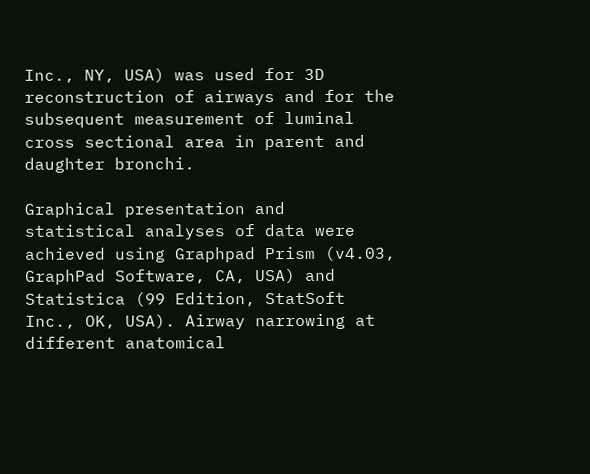Inc., NY, USA) was used for 3D reconstruction of airways and for the subsequent measurement of luminal cross sectional area in parent and daughter bronchi.

Graphical presentation and statistical analyses of data were achieved using Graphpad Prism (v4.03, GraphPad Software, CA, USA) and Statistica (99 Edition, StatSoft Inc., OK, USA). Airway narrowing at different anatomical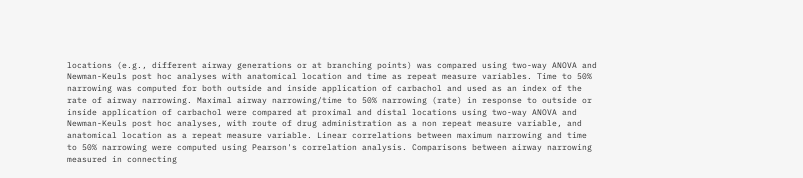locations (e.g., different airway generations or at branching points) was compared using two-way ANOVA and Newman-Keuls post hoc analyses with anatomical location and time as repeat measure variables. Time to 50% narrowing was computed for both outside and inside application of carbachol and used as an index of the rate of airway narrowing. Maximal airway narrowing/time to 50% narrowing (rate) in response to outside or inside application of carbachol were compared at proximal and distal locations using two-way ANOVA and Newman-Keuls post hoc analyses, with route of drug administration as a non repeat measure variable, and anatomical location as a repeat measure variable. Linear correlations between maximum narrowing and time to 50% narrowing were computed using Pearson's correlation analysis. Comparisons between airway narrowing measured in connecting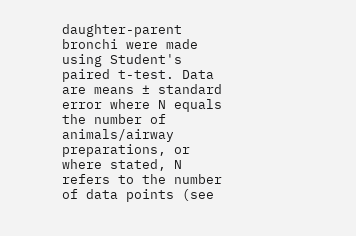daughter-parent bronchi were made using Student's paired t-test. Data are means ± standard error where N equals the number of animals/airway preparations, or where stated, N refers to the number of data points (see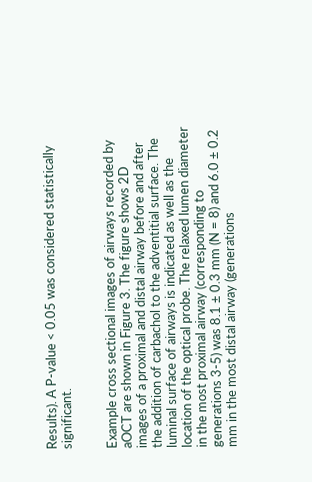Results). A P-value < 0.05 was considered statistically significant.


Example cross sectional images of airways recorded by aOCT are shown in Figure 3. The figure shows 2D images of a proximal and distal airway before and after the addition of carbachol to the adventitial surface. The luminal surface of airways is indicated as well as the location of the optical probe. The relaxed lumen diameter in the most proximal airway (corresponding to generations 3-5) was 8.1 ± 0.3 mm (N = 8) and 6.0 ± 0.2 mm in the most distal airway (generations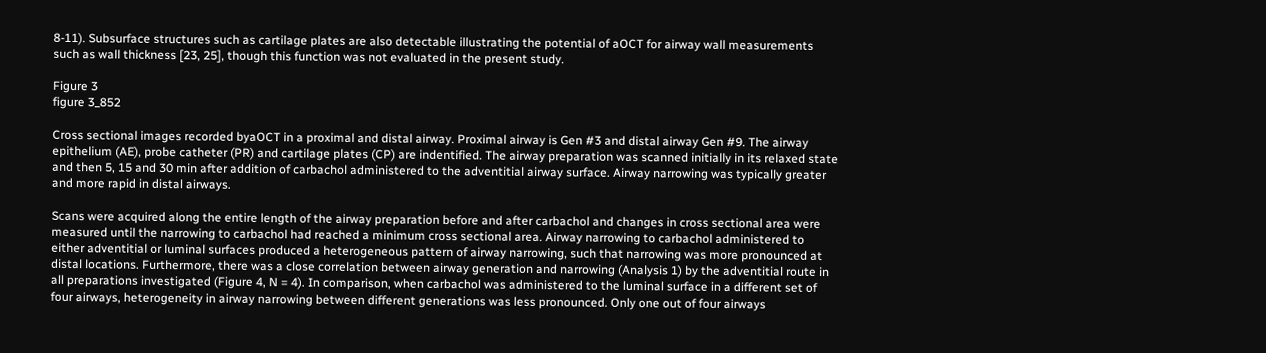8-11). Subsurface structures such as cartilage plates are also detectable illustrating the potential of aOCT for airway wall measurements such as wall thickness [23, 25], though this function was not evaluated in the present study.

Figure 3
figure 3_852

Cross sectional images recorded byaOCT in a proximal and distal airway. Proximal airway is Gen #3 and distal airway Gen #9. The airway epithelium (AE), probe catheter (PR) and cartilage plates (CP) are indentified. The airway preparation was scanned initially in its relaxed state and then 5, 15 and 30 min after addition of carbachol administered to the adventitial airway surface. Airway narrowing was typically greater and more rapid in distal airways.

Scans were acquired along the entire length of the airway preparation before and after carbachol and changes in cross sectional area were measured until the narrowing to carbachol had reached a minimum cross sectional area. Airway narrowing to carbachol administered to either adventitial or luminal surfaces produced a heterogeneous pattern of airway narrowing, such that narrowing was more pronounced at distal locations. Furthermore, there was a close correlation between airway generation and narrowing (Analysis 1) by the adventitial route in all preparations investigated (Figure 4, N = 4). In comparison, when carbachol was administered to the luminal surface in a different set of four airways, heterogeneity in airway narrowing between different generations was less pronounced. Only one out of four airways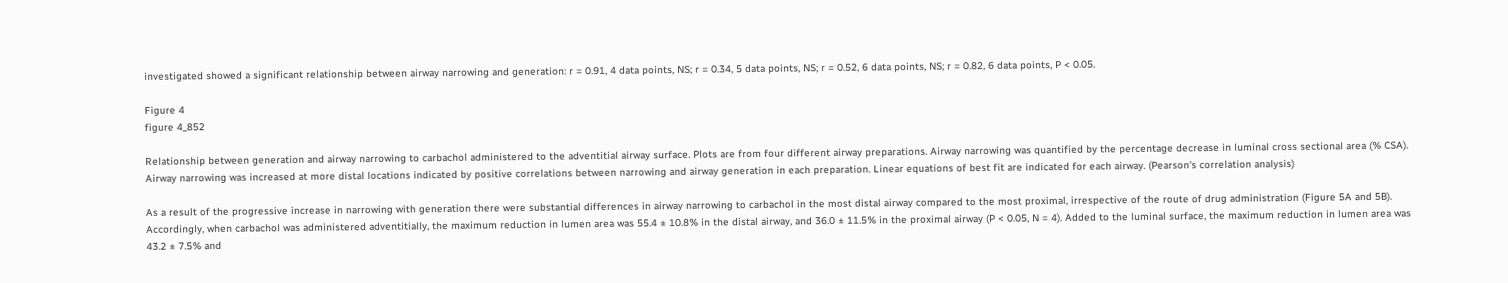investigated showed a significant relationship between airway narrowing and generation: r = 0.91, 4 data points, NS; r = 0.34, 5 data points, NS; r = 0.52, 6 data points, NS; r = 0.82, 6 data points, P < 0.05.

Figure 4
figure 4_852

Relationship between generation and airway narrowing to carbachol administered to the adventitial airway surface. Plots are from four different airway preparations. Airway narrowing was quantified by the percentage decrease in luminal cross sectional area (% CSA). Airway narrowing was increased at more distal locations indicated by positive correlations between narrowing and airway generation in each preparation. Linear equations of best fit are indicated for each airway. (Pearson's correlation analysis)

As a result of the progressive increase in narrowing with generation there were substantial differences in airway narrowing to carbachol in the most distal airway compared to the most proximal, irrespective of the route of drug administration (Figure 5A and 5B). Accordingly, when carbachol was administered adventitially, the maximum reduction in lumen area was 55.4 ± 10.8% in the distal airway, and 36.0 ± 11.5% in the proximal airway (P < 0.05, N = 4). Added to the luminal surface, the maximum reduction in lumen area was 43.2 ± 7.5% and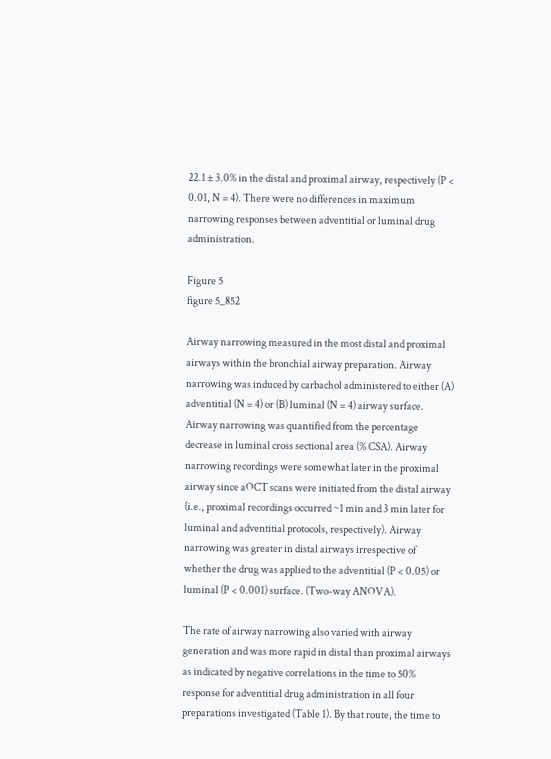22.1 ± 3.0% in the distal and proximal airway, respectively (P < 0.01, N = 4). There were no differences in maximum narrowing responses between adventitial or luminal drug administration.

Figure 5
figure 5_852

Airway narrowing measured in the most distal and proximal airways within the bronchial airway preparation. Airway narrowing was induced by carbachol administered to either (A) adventitial (N = 4) or (B) luminal (N = 4) airway surface. Airway narrowing was quantified from the percentage decrease in luminal cross sectional area (% CSA). Airway narrowing recordings were somewhat later in the proximal airway since aOCT scans were initiated from the distal airway (i.e., proximal recordings occurred ~1 min and 3 min later for luminal and adventitial protocols, respectively). Airway narrowing was greater in distal airways irrespective of whether the drug was applied to the adventitial (P < 0.05) or luminal (P < 0.001) surface. (Two-way ANOVA).

The rate of airway narrowing also varied with airway generation and was more rapid in distal than proximal airways as indicated by negative correlations in the time to 50% response for adventitial drug administration in all four preparations investigated (Table 1). By that route, the time to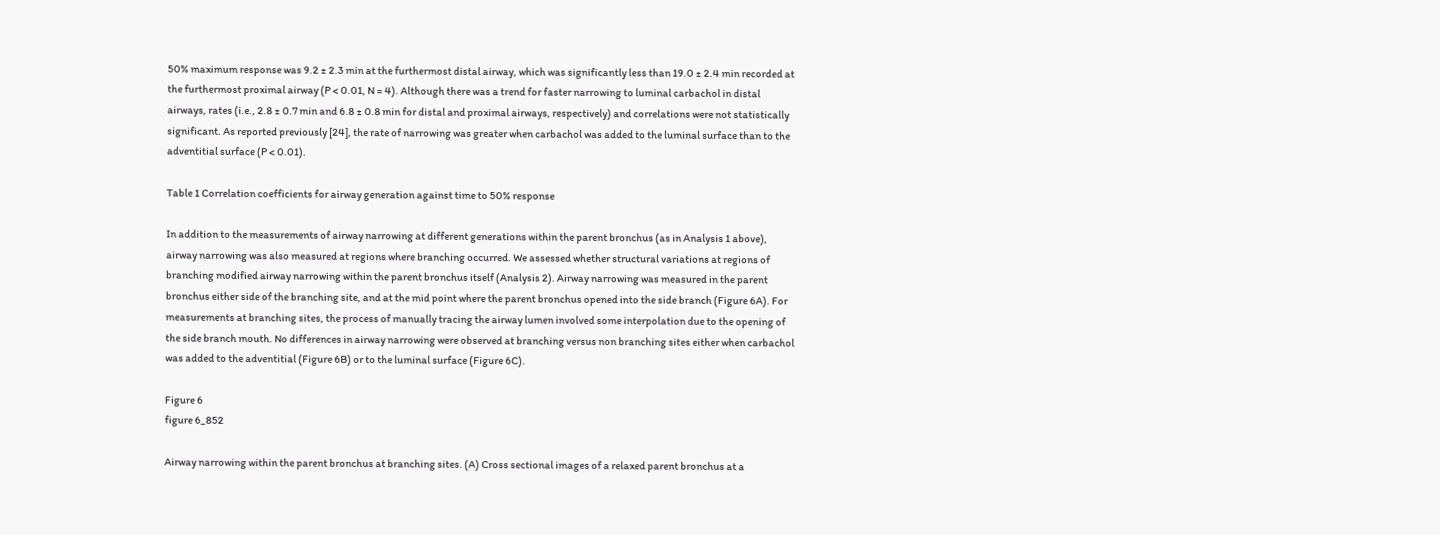50% maximum response was 9.2 ± 2.3 min at the furthermost distal airway, which was significantly less than 19.0 ± 2.4 min recorded at the furthermost proximal airway (P < 0.01, N = 4). Although there was a trend for faster narrowing to luminal carbachol in distal airways, rates (i.e., 2.8 ± 0.7 min and 6.8 ± 0.8 min for distal and proximal airways, respectively) and correlations were not statistically significant. As reported previously [24], the rate of narrowing was greater when carbachol was added to the luminal surface than to the adventitial surface (P < 0.01).

Table 1 Correlation coefficients for airway generation against time to 50% response

In addition to the measurements of airway narrowing at different generations within the parent bronchus (as in Analysis 1 above), airway narrowing was also measured at regions where branching occurred. We assessed whether structural variations at regions of branching modified airway narrowing within the parent bronchus itself (Analysis 2). Airway narrowing was measured in the parent bronchus either side of the branching site, and at the mid point where the parent bronchus opened into the side branch (Figure 6A). For measurements at branching sites, the process of manually tracing the airway lumen involved some interpolation due to the opening of the side branch mouth. No differences in airway narrowing were observed at branching versus non branching sites either when carbachol was added to the adventitial (Figure 6B) or to the luminal surface (Figure 6C).

Figure 6
figure 6_852

Airway narrowing within the parent bronchus at branching sites. (A) Cross sectional images of a relaxed parent bronchus at a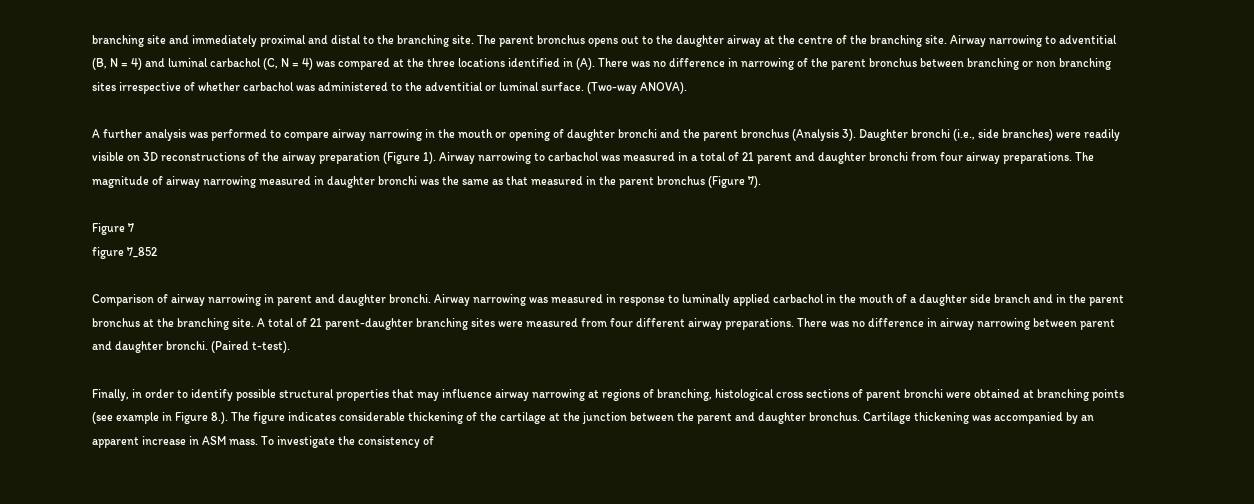branching site and immediately proximal and distal to the branching site. The parent bronchus opens out to the daughter airway at the centre of the branching site. Airway narrowing to adventitial (B, N = 4) and luminal carbachol (C, N = 4) was compared at the three locations identified in (A). There was no difference in narrowing of the parent bronchus between branching or non branching sites irrespective of whether carbachol was administered to the adventitial or luminal surface. (Two-way ANOVA).

A further analysis was performed to compare airway narrowing in the mouth or opening of daughter bronchi and the parent bronchus (Analysis 3). Daughter bronchi (i.e., side branches) were readily visible on 3D reconstructions of the airway preparation (Figure 1). Airway narrowing to carbachol was measured in a total of 21 parent and daughter bronchi from four airway preparations. The magnitude of airway narrowing measured in daughter bronchi was the same as that measured in the parent bronchus (Figure 7).

Figure 7
figure 7_852

Comparison of airway narrowing in parent and daughter bronchi. Airway narrowing was measured in response to luminally applied carbachol in the mouth of a daughter side branch and in the parent bronchus at the branching site. A total of 21 parent-daughter branching sites were measured from four different airway preparations. There was no difference in airway narrowing between parent and daughter bronchi. (Paired t-test).

Finally, in order to identify possible structural properties that may influence airway narrowing at regions of branching, histological cross sections of parent bronchi were obtained at branching points (see example in Figure 8.). The figure indicates considerable thickening of the cartilage at the junction between the parent and daughter bronchus. Cartilage thickening was accompanied by an apparent increase in ASM mass. To investigate the consistency of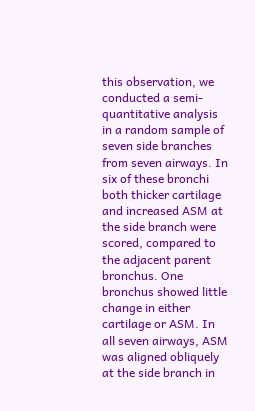this observation, we conducted a semi-quantitative analysis in a random sample of seven side branches from seven airways. In six of these bronchi both thicker cartilage and increased ASM at the side branch were scored, compared to the adjacent parent bronchus. One bronchus showed little change in either cartilage or ASM. In all seven airways, ASM was aligned obliquely at the side branch in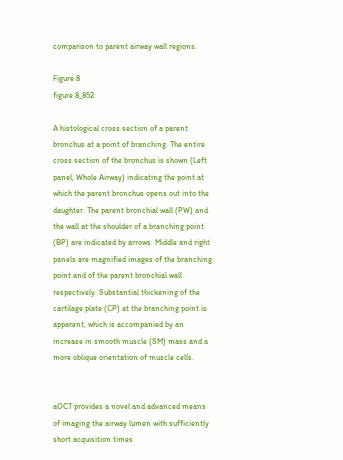comparison to parent airway wall regions.

Figure 8
figure 8_852

A histological cross section of a parent bronchus at a point of branching. The entire cross section of the bronchus is shown (Left panel, Whole Airway) indicating the point at which the parent bronchus opens out into the daughter. The parent bronchial wall (PW) and the wall at the shoulder of a branching point (BP) are indicated by arrows. Middle and right panels are magnified images of the branching point and of the parent bronchial wall respectively. Substantial thickening of the cartilage plate (CP) at the branching point is apparent, which is accompanied by an increase in smooth muscle (SM) mass and a more oblique orientation of muscle cells.


aOCT provides a novel and advanced means of imaging the airway lumen with sufficiently short acquisition times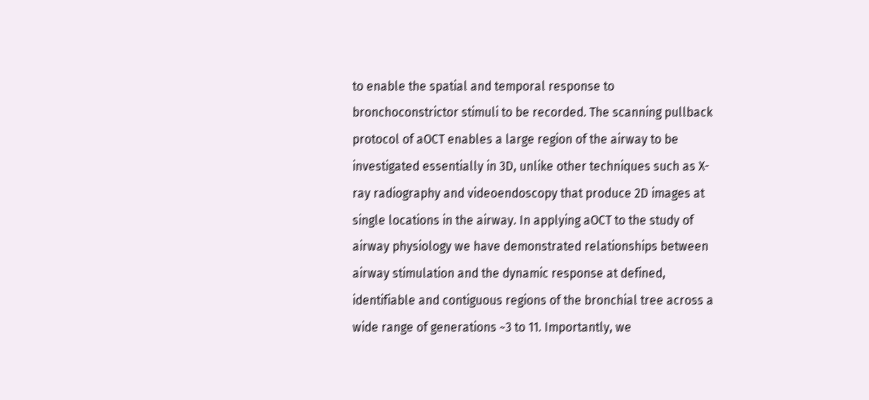to enable the spatial and temporal response to bronchoconstrictor stimuli to be recorded. The scanning pullback protocol of aOCT enables a large region of the airway to be investigated essentially in 3D, unlike other techniques such as X-ray radiography and videoendoscopy that produce 2D images at single locations in the airway. In applying aOCT to the study of airway physiology we have demonstrated relationships between airway stimulation and the dynamic response at defined, identifiable and contiguous regions of the bronchial tree across a wide range of generations ~3 to 11. Importantly, we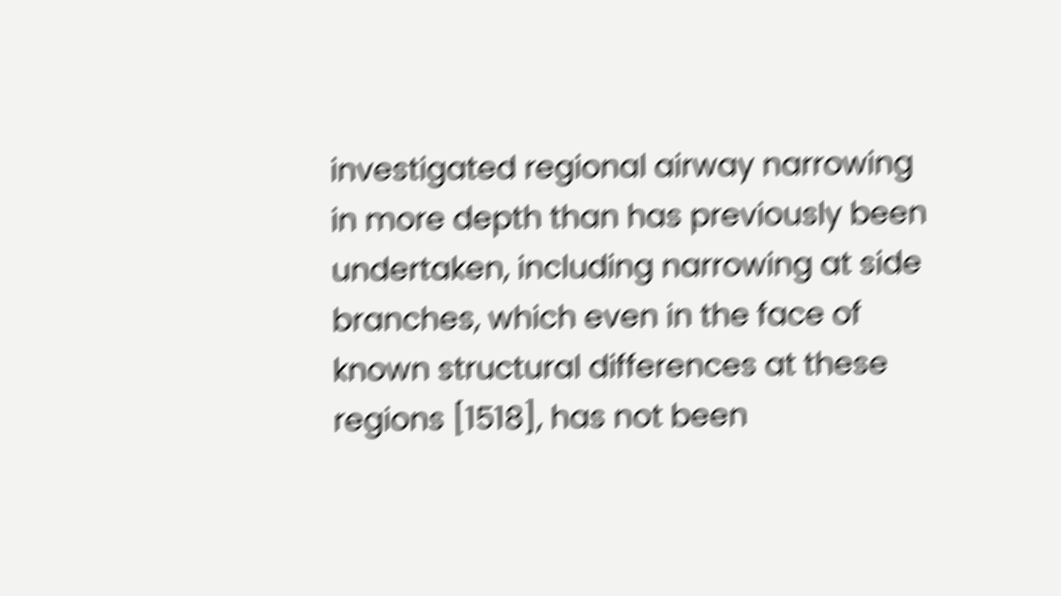investigated regional airway narrowing in more depth than has previously been undertaken, including narrowing at side branches, which even in the face of known structural differences at these regions [1518], has not been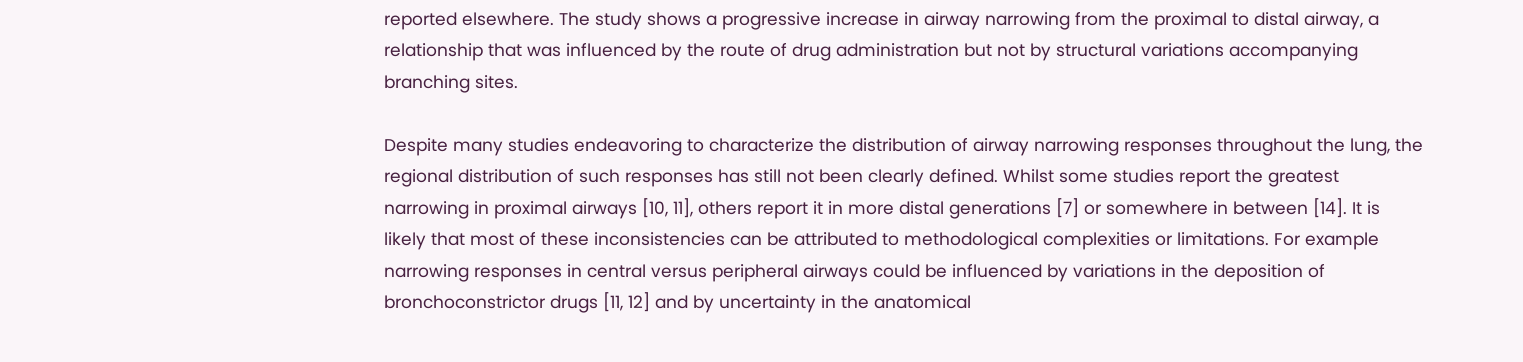reported elsewhere. The study shows a progressive increase in airway narrowing from the proximal to distal airway, a relationship that was influenced by the route of drug administration but not by structural variations accompanying branching sites.

Despite many studies endeavoring to characterize the distribution of airway narrowing responses throughout the lung, the regional distribution of such responses has still not been clearly defined. Whilst some studies report the greatest narrowing in proximal airways [10, 11], others report it in more distal generations [7] or somewhere in between [14]. It is likely that most of these inconsistencies can be attributed to methodological complexities or limitations. For example narrowing responses in central versus peripheral airways could be influenced by variations in the deposition of bronchoconstrictor drugs [11, 12] and by uncertainty in the anatomical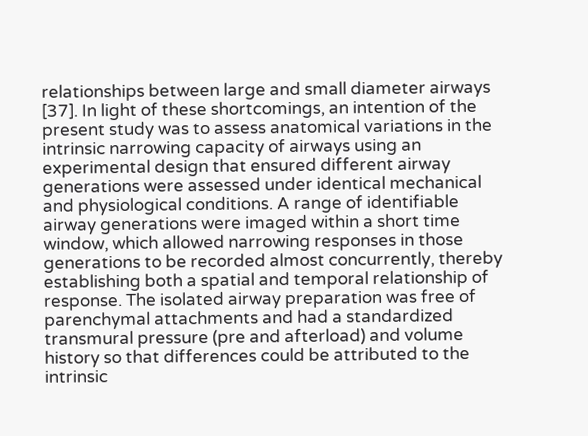relationships between large and small diameter airways [37]. In light of these shortcomings, an intention of the present study was to assess anatomical variations in the intrinsic narrowing capacity of airways using an experimental design that ensured different airway generations were assessed under identical mechanical and physiological conditions. A range of identifiable airway generations were imaged within a short time window, which allowed narrowing responses in those generations to be recorded almost concurrently, thereby establishing both a spatial and temporal relationship of response. The isolated airway preparation was free of parenchymal attachments and had a standardized transmural pressure (pre and afterload) and volume history so that differences could be attributed to the intrinsic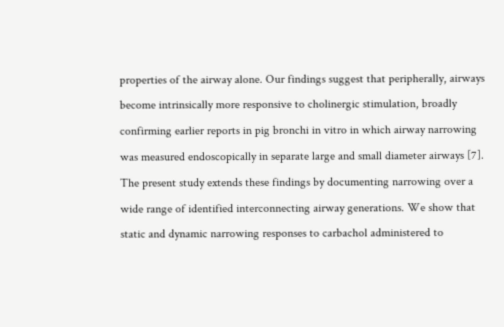properties of the airway alone. Our findings suggest that peripherally, airways become intrinsically more responsive to cholinergic stimulation, broadly confirming earlier reports in pig bronchi in vitro in which airway narrowing was measured endoscopically in separate large and small diameter airways [7]. The present study extends these findings by documenting narrowing over a wide range of identified interconnecting airway generations. We show that static and dynamic narrowing responses to carbachol administered to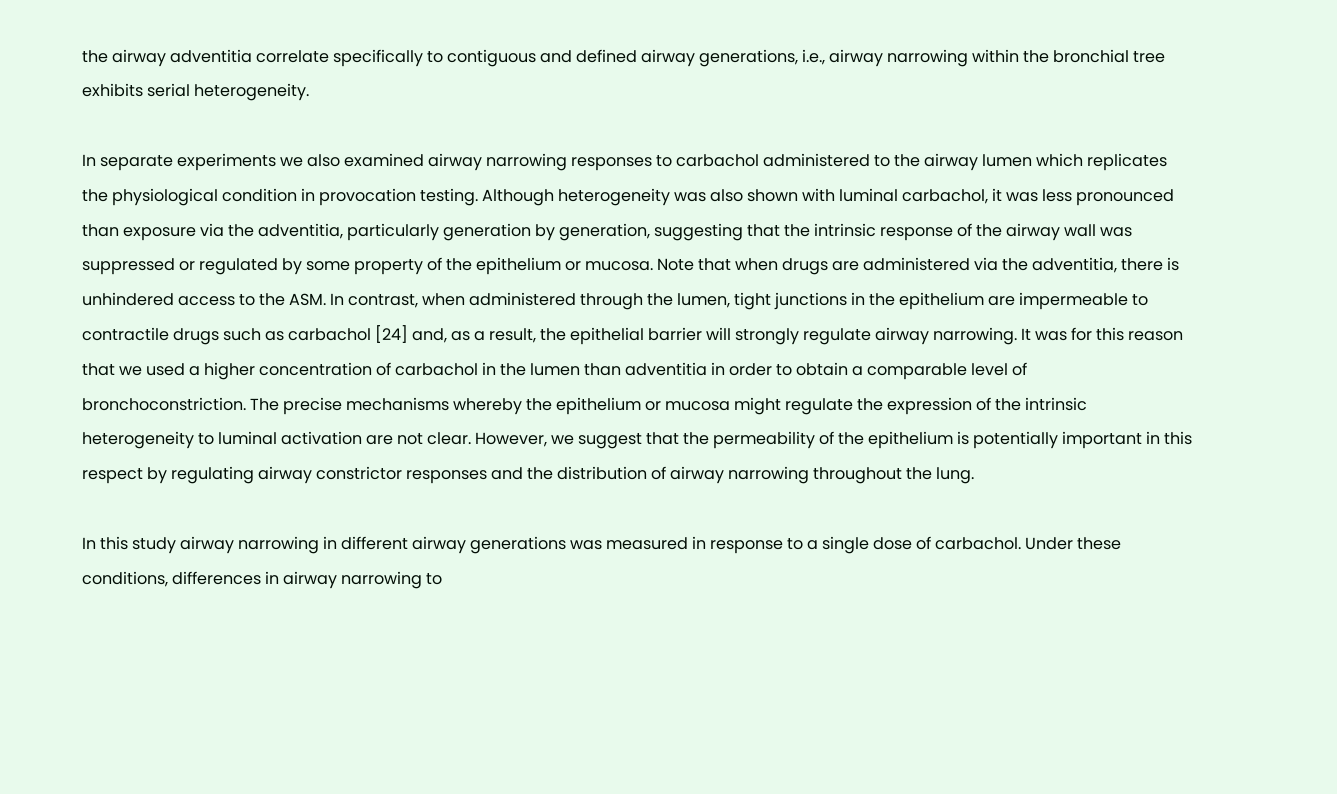the airway adventitia correlate specifically to contiguous and defined airway generations, i.e., airway narrowing within the bronchial tree exhibits serial heterogeneity.

In separate experiments we also examined airway narrowing responses to carbachol administered to the airway lumen which replicates the physiological condition in provocation testing. Although heterogeneity was also shown with luminal carbachol, it was less pronounced than exposure via the adventitia, particularly generation by generation, suggesting that the intrinsic response of the airway wall was suppressed or regulated by some property of the epithelium or mucosa. Note that when drugs are administered via the adventitia, there is unhindered access to the ASM. In contrast, when administered through the lumen, tight junctions in the epithelium are impermeable to contractile drugs such as carbachol [24] and, as a result, the epithelial barrier will strongly regulate airway narrowing. It was for this reason that we used a higher concentration of carbachol in the lumen than adventitia in order to obtain a comparable level of bronchoconstriction. The precise mechanisms whereby the epithelium or mucosa might regulate the expression of the intrinsic heterogeneity to luminal activation are not clear. However, we suggest that the permeability of the epithelium is potentially important in this respect by regulating airway constrictor responses and the distribution of airway narrowing throughout the lung.

In this study airway narrowing in different airway generations was measured in response to a single dose of carbachol. Under these conditions, differences in airway narrowing to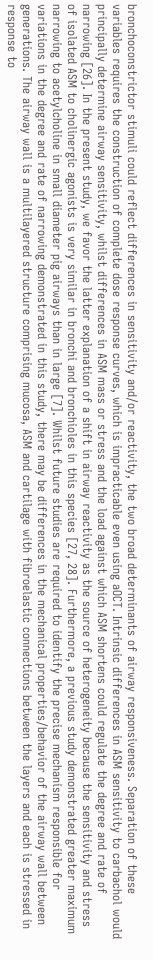bronchoconstrictor stimuli could reflect differences in sensitivity and/or reactivity, the two broad determinants of airway responsiveness. Separation of these variables requires the construction of complete dose response curves, which is impracticable even using aOCT. Intrinsic differences in ASM sensitivity to carbachol would principally determine airway sensitivity, whilst differences in ASM mass or stress and the load against which ASM shortens could regulate the degree and rate of narrowing [26]. In the present study, we favor the latter explanation of a shift in airway reactivity as the source of heterogeneity because the sensitivity and stress of isolated ASM to cholinergic agonists is very similar in bronchi and bronchioles in this species [27, 28]. Furthermore, a previous study demonstrated greater maximum narrowing to acetylcholine in small diameter pig airways than in large [7]. Whilst future studies are required to identify the precise mechanism responsible for variations in the degree and rate of narrowing demonstrated in this study, there may be differences in the mechanical properties/behavior of the airway wall between generations. The airway wall is a multilayered structure comprising mucosa, ASM and cartilage with fibroelastic connections between the layers and each is stressed in response to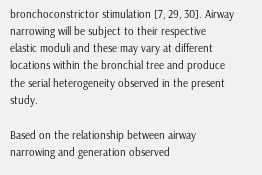bronchoconstrictor stimulation [7, 29, 30]. Airway narrowing will be subject to their respective elastic moduli and these may vary at different locations within the bronchial tree and produce the serial heterogeneity observed in the present study.

Based on the relationship between airway narrowing and generation observed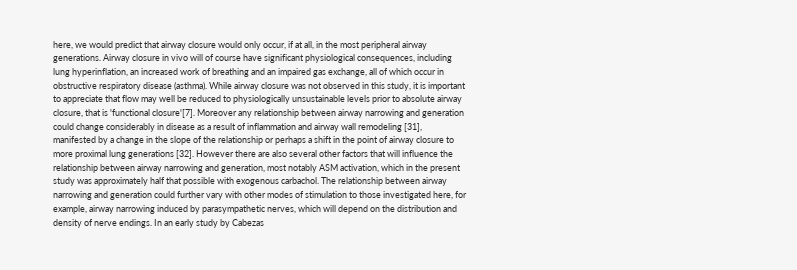here, we would predict that airway closure would only occur, if at all, in the most peripheral airway generations. Airway closure in vivo will of course have significant physiological consequences, including lung hyperinflation, an increased work of breathing and an impaired gas exchange, all of which occur in obstructive respiratory disease (asthma). While airway closure was not observed in this study, it is important to appreciate that flow may well be reduced to physiologically unsustainable levels prior to absolute airway closure, that is 'functional closure'[7]. Moreover any relationship between airway narrowing and generation could change considerably in disease as a result of inflammation and airway wall remodeling [31], manifested by a change in the slope of the relationship or perhaps a shift in the point of airway closure to more proximal lung generations [32]. However there are also several other factors that will influence the relationship between airway narrowing and generation, most notably ASM activation, which in the present study was approximately half that possible with exogenous carbachol. The relationship between airway narrowing and generation could further vary with other modes of stimulation to those investigated here, for example, airway narrowing induced by parasympathetic nerves, which will depend on the distribution and density of nerve endings. In an early study by Cabezas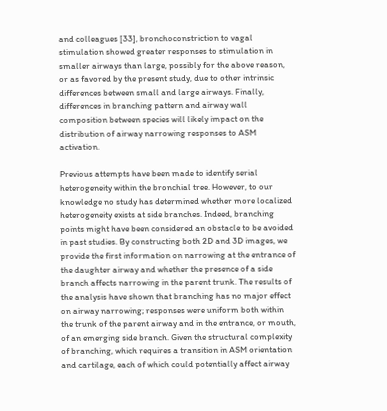and colleagues [33], bronchoconstriction to vagal stimulation showed greater responses to stimulation in smaller airways than large, possibly for the above reason, or as favored by the present study, due to other intrinsic differences between small and large airways. Finally, differences in branching pattern and airway wall composition between species will likely impact on the distribution of airway narrowing responses to ASM activation.

Previous attempts have been made to identify serial heterogeneity within the bronchial tree. However, to our knowledge no study has determined whether more localized heterogeneity exists at side branches. Indeed, branching points might have been considered an obstacle to be avoided in past studies. By constructing both 2D and 3D images, we provide the first information on narrowing at the entrance of the daughter airway and whether the presence of a side branch affects narrowing in the parent trunk. The results of the analysis have shown that branching has no major effect on airway narrowing; responses were uniform both within the trunk of the parent airway and in the entrance, or mouth, of an emerging side branch. Given the structural complexity of branching, which requires a transition in ASM orientation and cartilage, each of which could potentially affect airway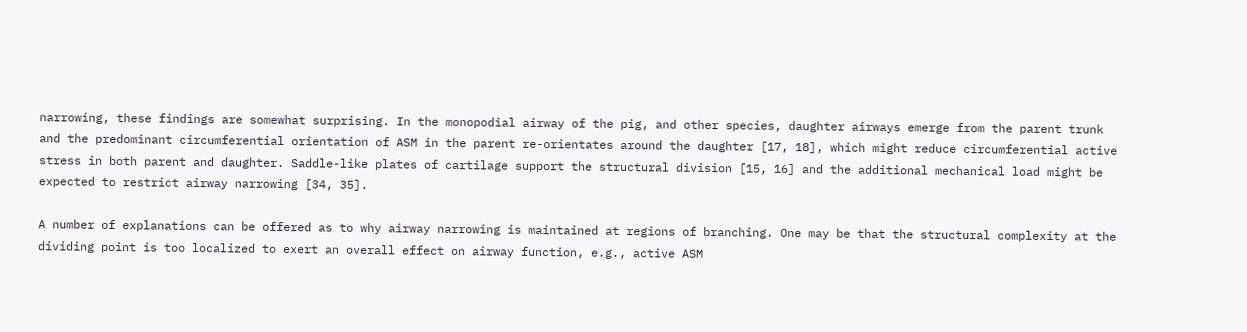narrowing, these findings are somewhat surprising. In the monopodial airway of the pig, and other species, daughter airways emerge from the parent trunk and the predominant circumferential orientation of ASM in the parent re-orientates around the daughter [17, 18], which might reduce circumferential active stress in both parent and daughter. Saddle-like plates of cartilage support the structural division [15, 16] and the additional mechanical load might be expected to restrict airway narrowing [34, 35].

A number of explanations can be offered as to why airway narrowing is maintained at regions of branching. One may be that the structural complexity at the dividing point is too localized to exert an overall effect on airway function, e.g., active ASM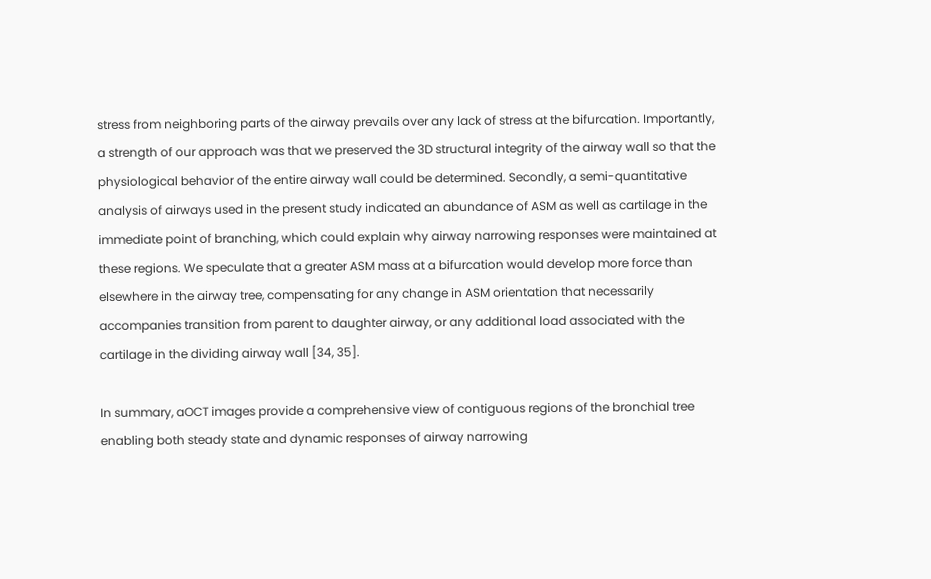stress from neighboring parts of the airway prevails over any lack of stress at the bifurcation. Importantly, a strength of our approach was that we preserved the 3D structural integrity of the airway wall so that the physiological behavior of the entire airway wall could be determined. Secondly, a semi-quantitative analysis of airways used in the present study indicated an abundance of ASM as well as cartilage in the immediate point of branching, which could explain why airway narrowing responses were maintained at these regions. We speculate that a greater ASM mass at a bifurcation would develop more force than elsewhere in the airway tree, compensating for any change in ASM orientation that necessarily accompanies transition from parent to daughter airway, or any additional load associated with the cartilage in the dividing airway wall [34, 35].

In summary, aOCT images provide a comprehensive view of contiguous regions of the bronchial tree enabling both steady state and dynamic responses of airway narrowing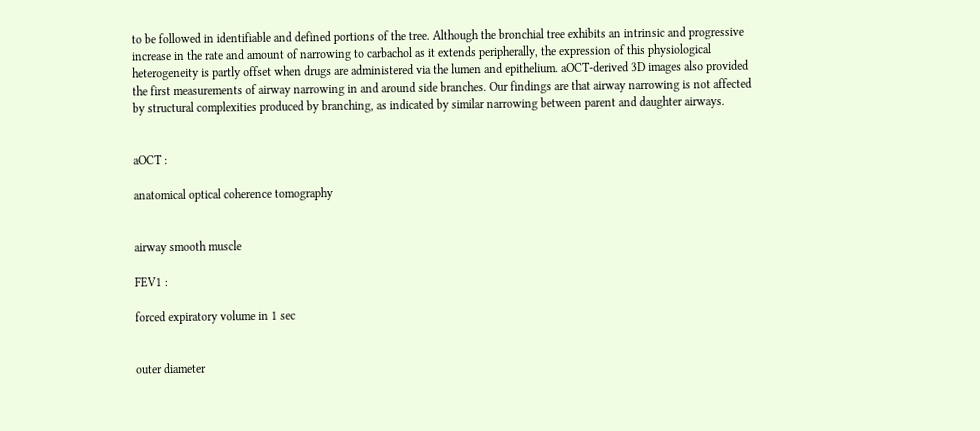to be followed in identifiable and defined portions of the tree. Although the bronchial tree exhibits an intrinsic and progressive increase in the rate and amount of narrowing to carbachol as it extends peripherally, the expression of this physiological heterogeneity is partly offset when drugs are administered via the lumen and epithelium. aOCT-derived 3D images also provided the first measurements of airway narrowing in and around side branches. Our findings are that airway narrowing is not affected by structural complexities produced by branching, as indicated by similar narrowing between parent and daughter airways.


aOCT :

anatomical optical coherence tomography


airway smooth muscle

FEV1 :

forced expiratory volume in 1 sec


outer diameter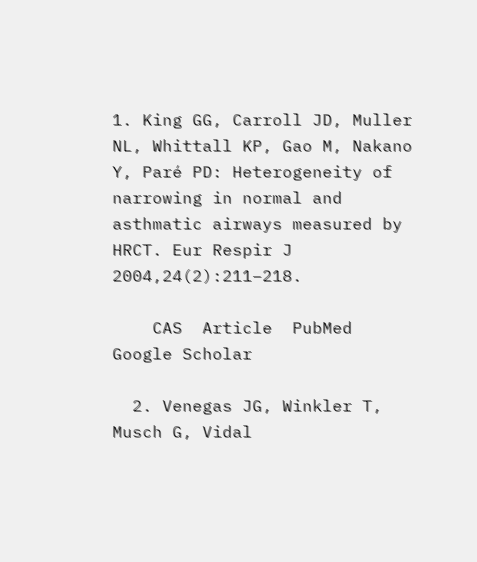1. King GG, Carroll JD, Muller NL, Whittall KP, Gao M, Nakano Y, Paré PD: Heterogeneity of narrowing in normal and asthmatic airways measured by HRCT. Eur Respir J 2004,24(2):211–218.

    CAS  Article  PubMed  Google Scholar

  2. Venegas JG, Winkler T, Musch G, Vidal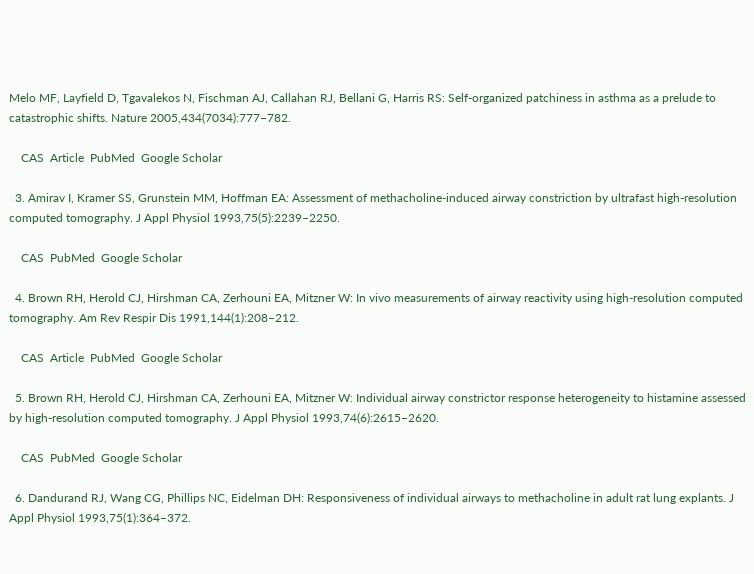Melo MF, Layfield D, Tgavalekos N, Fischman AJ, Callahan RJ, Bellani G, Harris RS: Self-organized patchiness in asthma as a prelude to catastrophic shifts. Nature 2005,434(7034):777–782.

    CAS  Article  PubMed  Google Scholar

  3. Amirav I, Kramer SS, Grunstein MM, Hoffman EA: Assessment of methacholine-induced airway constriction by ultrafast high-resolution computed tomography. J Appl Physiol 1993,75(5):2239–2250.

    CAS  PubMed  Google Scholar

  4. Brown RH, Herold CJ, Hirshman CA, Zerhouni EA, Mitzner W: In vivo measurements of airway reactivity using high-resolution computed tomography. Am Rev Respir Dis 1991,144(1):208–212.

    CAS  Article  PubMed  Google Scholar

  5. Brown RH, Herold CJ, Hirshman CA, Zerhouni EA, Mitzner W: Individual airway constrictor response heterogeneity to histamine assessed by high-resolution computed tomography. J Appl Physiol 1993,74(6):2615–2620.

    CAS  PubMed  Google Scholar

  6. Dandurand RJ, Wang CG, Phillips NC, Eidelman DH: Responsiveness of individual airways to methacholine in adult rat lung explants. J Appl Physiol 1993,75(1):364–372.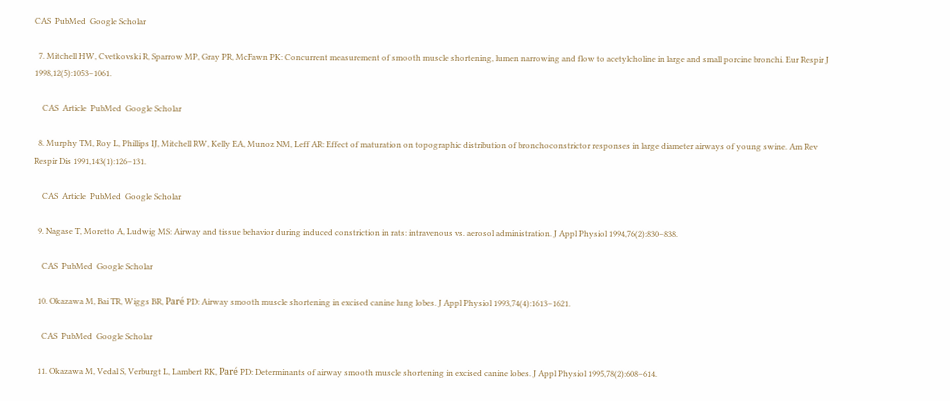CAS  PubMed  Google Scholar

  7. Mitchell HW, Cvetkovski R, Sparrow MP, Gray PR, McFawn PK: Concurrent measurement of smooth muscle shortening, lumen narrowing and flow to acetylcholine in large and small porcine bronchi. Eur Respir J 1998,12(5):1053–1061.

    CAS  Article  PubMed  Google Scholar

  8. Murphy TM, Roy L, Phillips IJ, Mitchell RW, Kelly EA, Munoz NM, Leff AR: Effect of maturation on topographic distribution of bronchoconstrictor responses in large diameter airways of young swine. Am Rev Respir Dis 1991,143(1):126–131.

    CAS  Article  PubMed  Google Scholar

  9. Nagase T, Moretto A, Ludwig MS: Airway and tissue behavior during induced constriction in rats: intravenous vs. aerosol administration. J Appl Physiol 1994,76(2):830–838.

    CAS  PubMed  Google Scholar

  10. Okazawa M, Bai TR, Wiggs BR, Paré PD: Airway smooth muscle shortening in excised canine lung lobes. J Appl Physiol 1993,74(4):1613–1621.

    CAS  PubMed  Google Scholar

  11. Okazawa M, Vedal S, Verburgt L, Lambert RK, Paré PD: Determinants of airway smooth muscle shortening in excised canine lobes. J Appl Physiol 1995,78(2):608–614.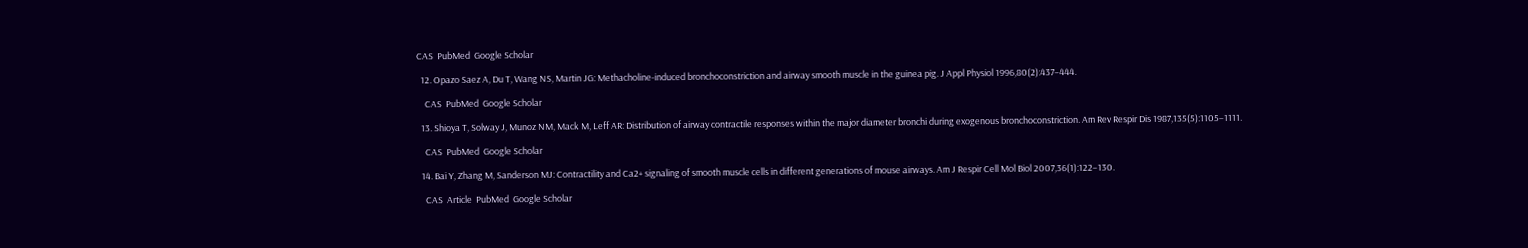CAS  PubMed  Google Scholar

  12. Opazo Saez A, Du T, Wang NS, Martin JG: Methacholine-induced bronchoconstriction and airway smooth muscle in the guinea pig. J Appl Physiol 1996,80(2):437–444.

    CAS  PubMed  Google Scholar

  13. Shioya T, Solway J, Munoz NM, Mack M, Leff AR: Distribution of airway contractile responses within the major diameter bronchi during exogenous bronchoconstriction. Am Rev Respir Dis 1987,135(5):1105–1111.

    CAS  PubMed  Google Scholar

  14. Bai Y, Zhang M, Sanderson MJ: Contractility and Ca2+ signaling of smooth muscle cells in different generations of mouse airways. Am J Respir Cell Mol Biol 2007,36(1):122–130.

    CAS  Article  PubMed  Google Scholar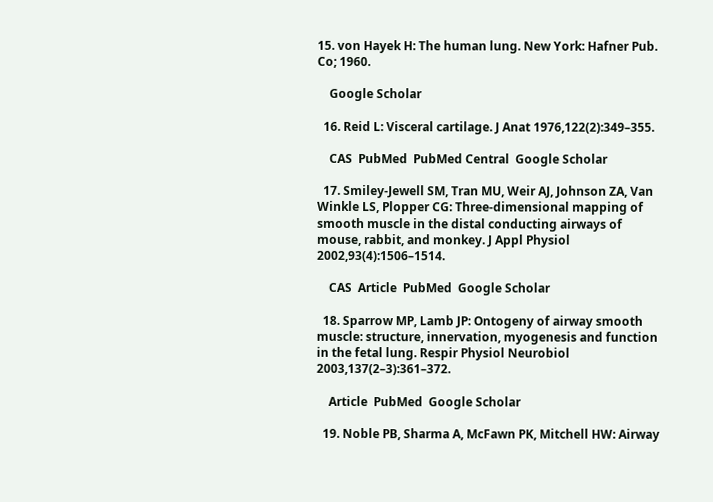15. von Hayek H: The human lung. New York: Hafner Pub. Co; 1960.

    Google Scholar

  16. Reid L: Visceral cartilage. J Anat 1976,122(2):349–355.

    CAS  PubMed  PubMed Central  Google Scholar

  17. Smiley-Jewell SM, Tran MU, Weir AJ, Johnson ZA, Van Winkle LS, Plopper CG: Three-dimensional mapping of smooth muscle in the distal conducting airways of mouse, rabbit, and monkey. J Appl Physiol 2002,93(4):1506–1514.

    CAS  Article  PubMed  Google Scholar

  18. Sparrow MP, Lamb JP: Ontogeny of airway smooth muscle: structure, innervation, myogenesis and function in the fetal lung. Respir Physiol Neurobiol 2003,137(2–3):361–372.

    Article  PubMed  Google Scholar

  19. Noble PB, Sharma A, McFawn PK, Mitchell HW: Airway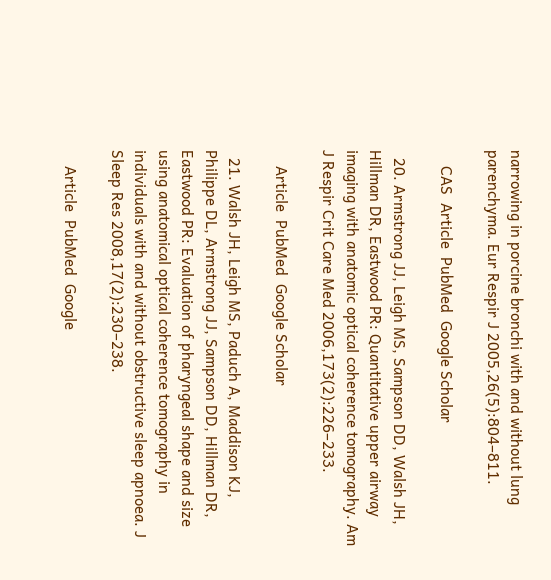narrowing in porcine bronchi with and without lung parenchyma. Eur Respir J 2005,26(5):804–811.

    CAS  Article  PubMed  Google Scholar

  20. Armstrong JJ, Leigh MS, Sampson DD, Walsh JH, Hillman DR, Eastwood PR: Quantitative upper airway imaging with anatomic optical coherence tomography. Am J Respir Crit Care Med 2006,173(2):226–233.

    Article  PubMed  Google Scholar

  21. Walsh JH, Leigh MS, Paduch A, Maddison KJ, Philippe DL, Armstrong JJ, Sampson DD, Hillman DR, Eastwood PR: Evaluation of pharyngeal shape and size using anatomical optical coherence tomography in individuals with and without obstructive sleep apnoea. J Sleep Res 2008,17(2):230–238.

    Article  PubMed  Google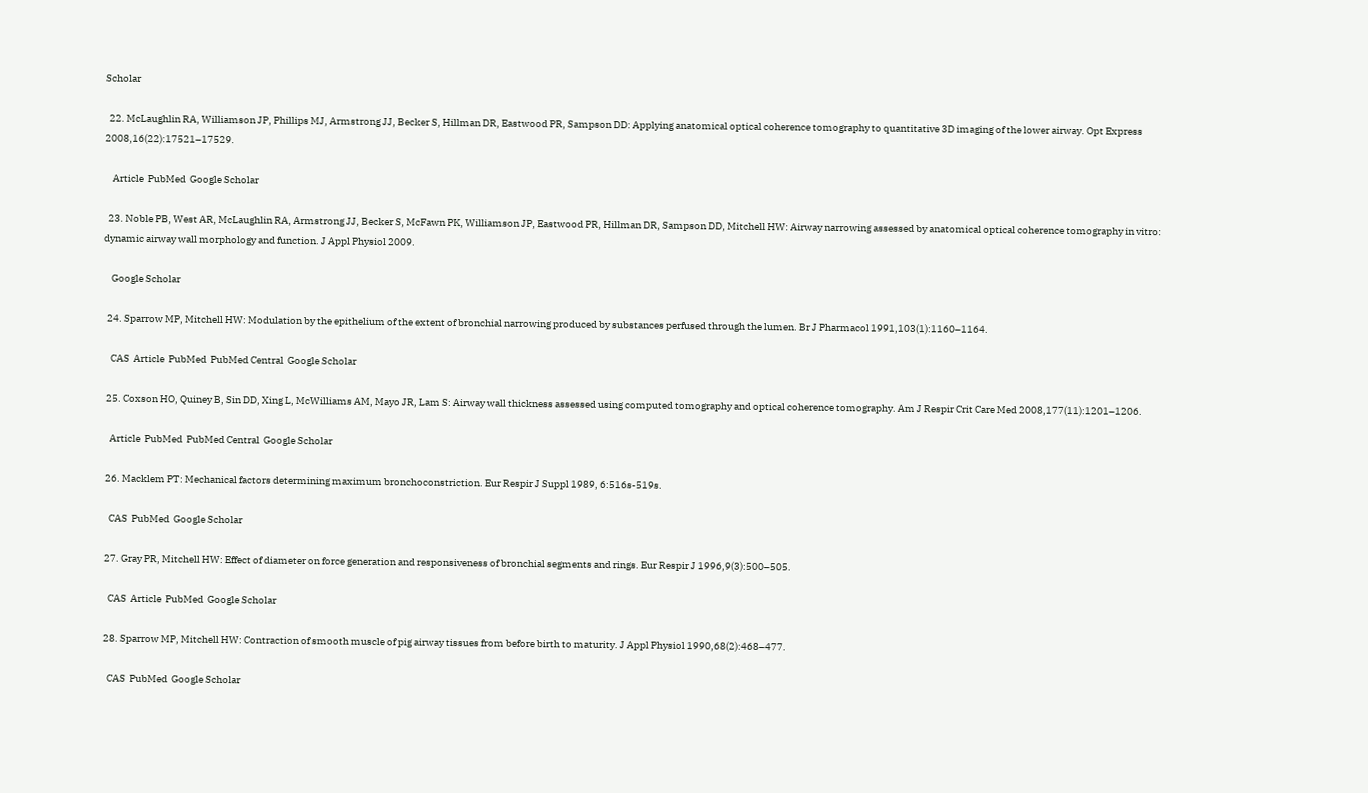Scholar

  22. McLaughlin RA, Williamson JP, Phillips MJ, Armstrong JJ, Becker S, Hillman DR, Eastwood PR, Sampson DD: Applying anatomical optical coherence tomography to quantitative 3D imaging of the lower airway. Opt Express 2008,16(22):17521–17529.

    Article  PubMed  Google Scholar

  23. Noble PB, West AR, McLaughlin RA, Armstrong JJ, Becker S, McFawn PK, Williamson JP, Eastwood PR, Hillman DR, Sampson DD, Mitchell HW: Airway narrowing assessed by anatomical optical coherence tomography in vitro: dynamic airway wall morphology and function. J Appl Physiol 2009.

    Google Scholar

  24. Sparrow MP, Mitchell HW: Modulation by the epithelium of the extent of bronchial narrowing produced by substances perfused through the lumen. Br J Pharmacol 1991,103(1):1160–1164.

    CAS  Article  PubMed  PubMed Central  Google Scholar

  25. Coxson HO, Quiney B, Sin DD, Xing L, McWilliams AM, Mayo JR, Lam S: Airway wall thickness assessed using computed tomography and optical coherence tomography. Am J Respir Crit Care Med 2008,177(11):1201–1206.

    Article  PubMed  PubMed Central  Google Scholar

  26. Macklem PT: Mechanical factors determining maximum bronchoconstriction. Eur Respir J Suppl 1989, 6:516s-519s.

    CAS  PubMed  Google Scholar

  27. Gray PR, Mitchell HW: Effect of diameter on force generation and responsiveness of bronchial segments and rings. Eur Respir J 1996,9(3):500–505.

    CAS  Article  PubMed  Google Scholar

  28. Sparrow MP, Mitchell HW: Contraction of smooth muscle of pig airway tissues from before birth to maturity. J Appl Physiol 1990,68(2):468–477.

    CAS  PubMed  Google Scholar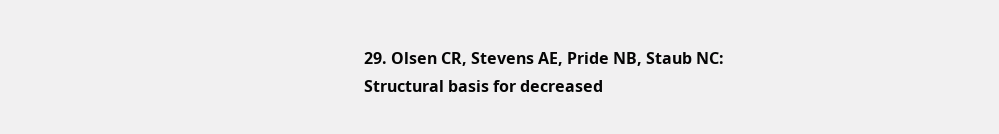29. Olsen CR, Stevens AE, Pride NB, Staub NC: Structural basis for decreased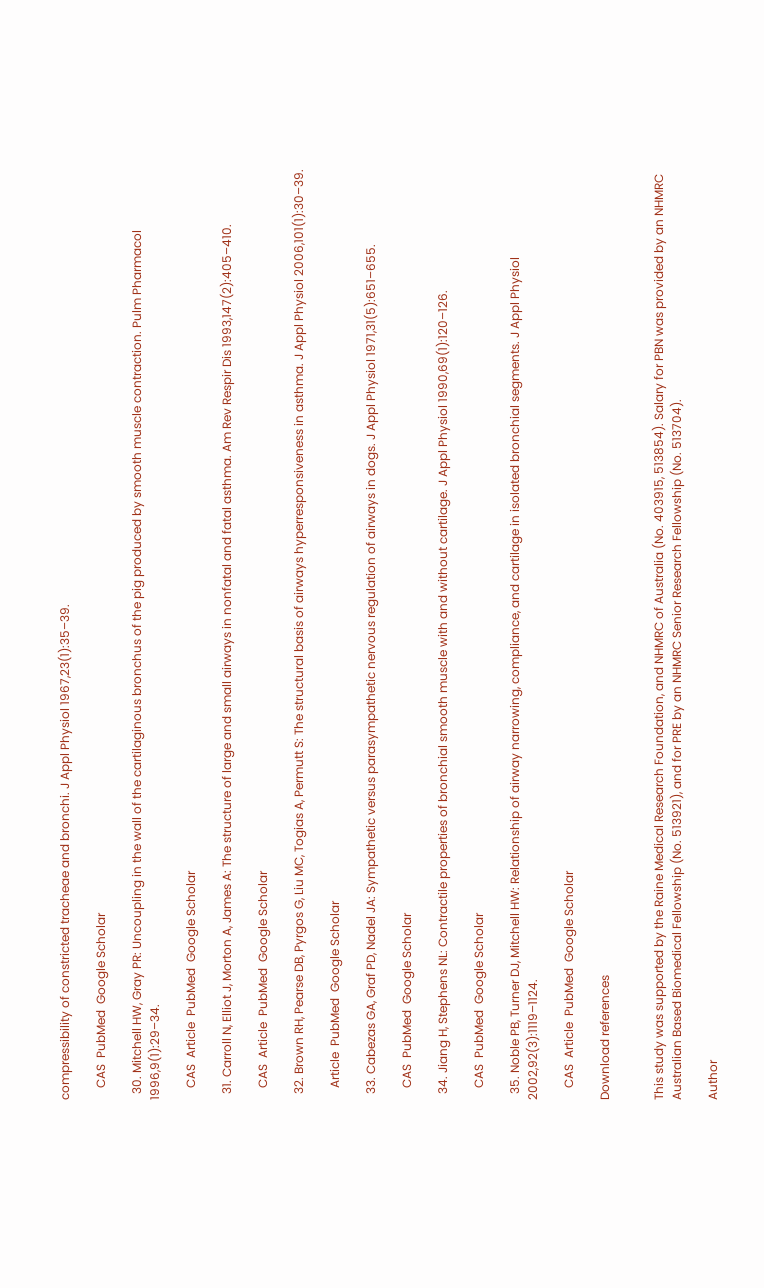compressibility of constricted tracheae and bronchi. J Appl Physiol 1967,23(1):35–39.

    CAS  PubMed  Google Scholar

  30. Mitchell HW, Gray PR: Uncoupling in the wall of the cartilaginous bronchus of the pig produced by smooth muscle contraction. Pulm Pharmacol 1996,9(1):29–34.

    CAS  Article  PubMed  Google Scholar

  31. Carroll N, Elliot J, Morton A, James A: The structure of large and small airways in nonfatal and fatal asthma. Am Rev Respir Dis 1993,147(2):405–410.

    CAS  Article  PubMed  Google Scholar

  32. Brown RH, Pearse DB, Pyrgos G, Liu MC, Togias A, Permutt S: The structural basis of airways hyperresponsiveness in asthma. J Appl Physiol 2006,101(1):30–39.

    Article  PubMed  Google Scholar

  33. Cabezas GA, Graf PD, Nadel JA: Sympathetic versus parasympathetic nervous regulation of airways in dogs. J Appl Physiol 1971,31(5):651–655.

    CAS  PubMed  Google Scholar

  34. Jiang H, Stephens NL: Contractile properties of bronchial smooth muscle with and without cartilage. J Appl Physiol 1990,69(1):120–126.

    CAS  PubMed  Google Scholar

  35. Noble PB, Turner DJ, Mitchell HW: Relationship of airway narrowing, compliance, and cartilage in isolated bronchial segments. J Appl Physiol 2002,92(3):1119–1124.

    CAS  Article  PubMed  Google Scholar

Download references


This study was supported by the Raine Medical Research Foundation, and NHMRC of Australia (No. 403915, 513854). Salary for PBN was provided by an NHMRC Australian Based Biomedical Fellowship (No. 513921), and for PRE by an NHMRC Senior Research Fellowship (No. 513704).

Author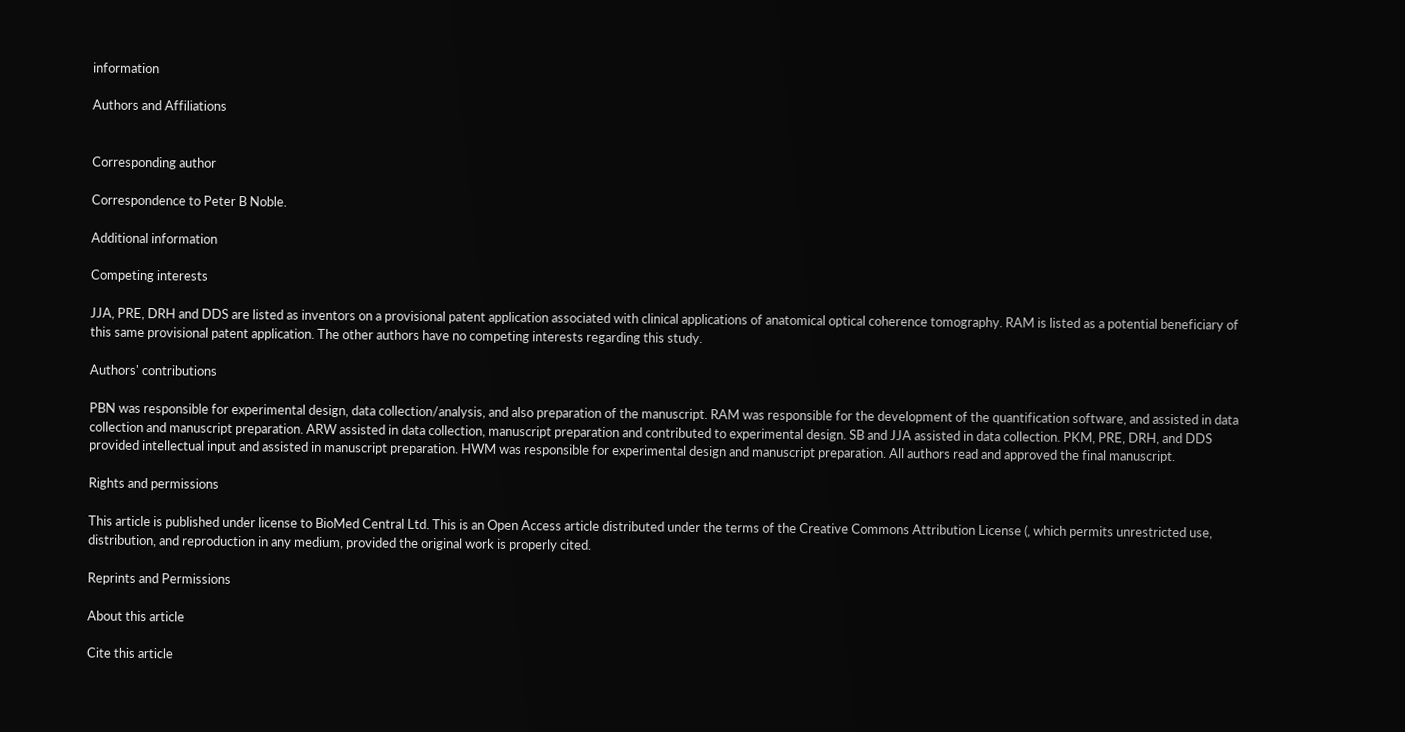information

Authors and Affiliations


Corresponding author

Correspondence to Peter B Noble.

Additional information

Competing interests

JJA, PRE, DRH and DDS are listed as inventors on a provisional patent application associated with clinical applications of anatomical optical coherence tomography. RAM is listed as a potential beneficiary of this same provisional patent application. The other authors have no competing interests regarding this study.

Authors' contributions

PBN was responsible for experimental design, data collection/analysis, and also preparation of the manuscript. RAM was responsible for the development of the quantification software, and assisted in data collection and manuscript preparation. ARW assisted in data collection, manuscript preparation and contributed to experimental design. SB and JJA assisted in data collection. PKM, PRE, DRH, and DDS provided intellectual input and assisted in manuscript preparation. HWM was responsible for experimental design and manuscript preparation. All authors read and approved the final manuscript.

Rights and permissions

This article is published under license to BioMed Central Ltd. This is an Open Access article distributed under the terms of the Creative Commons Attribution License (, which permits unrestricted use, distribution, and reproduction in any medium, provided the original work is properly cited.

Reprints and Permissions

About this article

Cite this article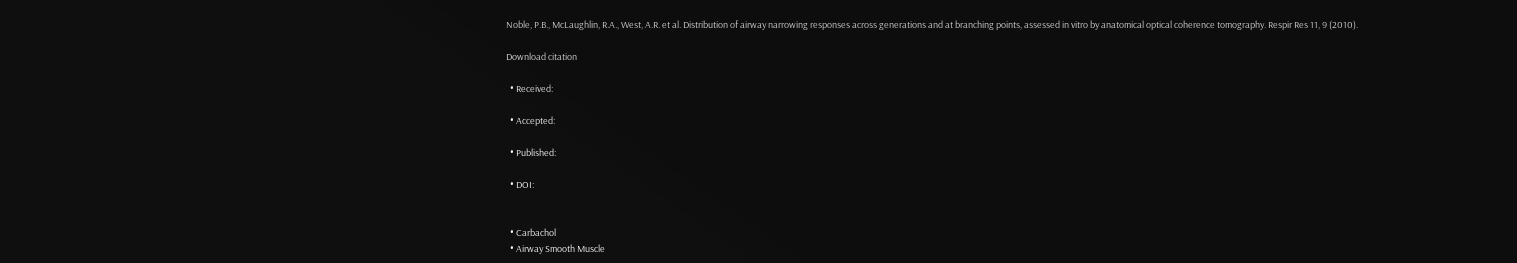Noble, P.B., McLaughlin, R.A., West, A.R. et al. Distribution of airway narrowing responses across generations and at branching points, assessed in vitro by anatomical optical coherence tomography. Respir Res 11, 9 (2010).

Download citation

  • Received:

  • Accepted:

  • Published:

  • DOI:


  • Carbachol
  • Airway Smooth Muscle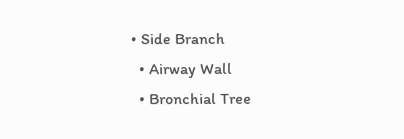• Side Branch
  • Airway Wall
  • Bronchial Tree